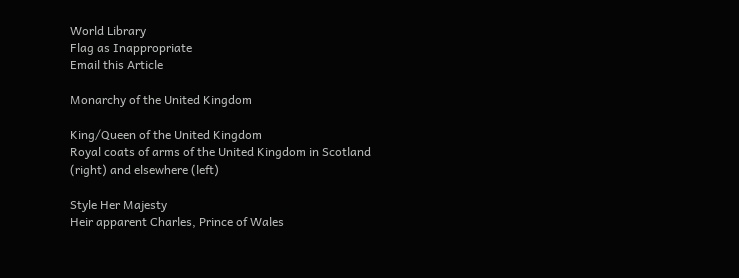World Library
Flag as Inappropriate
Email this Article

Monarchy of the United Kingdom

King/Queen of the United Kingdom
Royal coats of arms of the United Kingdom in Scotland (right) and elsewhere (left)

Style Her Majesty
Heir apparent Charles, Prince of Wales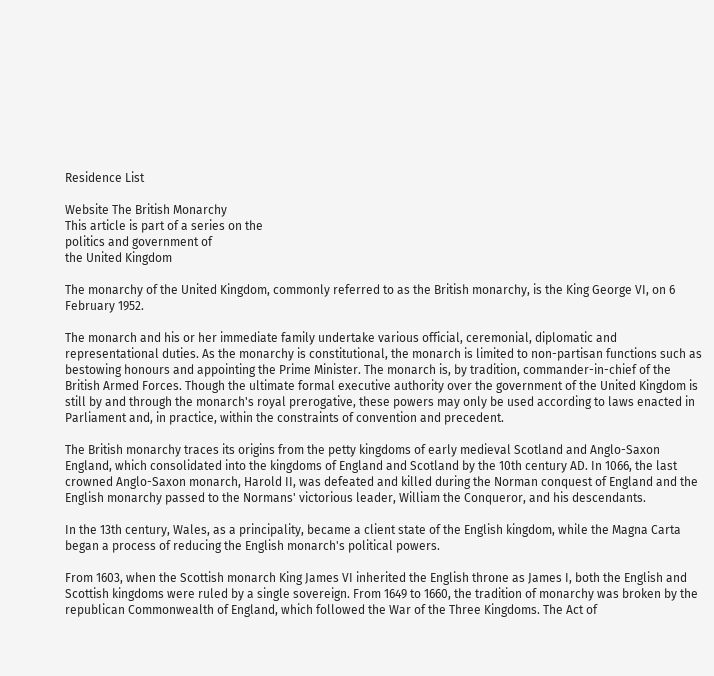Residence List

Website The British Monarchy
This article is part of a series on the
politics and government of
the United Kingdom

The monarchy of the United Kingdom, commonly referred to as the British monarchy, is the King George VI, on 6 February 1952.

The monarch and his or her immediate family undertake various official, ceremonial, diplomatic and representational duties. As the monarchy is constitutional, the monarch is limited to non-partisan functions such as bestowing honours and appointing the Prime Minister. The monarch is, by tradition, commander-in-chief of the British Armed Forces. Though the ultimate formal executive authority over the government of the United Kingdom is still by and through the monarch's royal prerogative, these powers may only be used according to laws enacted in Parliament and, in practice, within the constraints of convention and precedent.

The British monarchy traces its origins from the petty kingdoms of early medieval Scotland and Anglo-Saxon England, which consolidated into the kingdoms of England and Scotland by the 10th century AD. In 1066, the last crowned Anglo-Saxon monarch, Harold II, was defeated and killed during the Norman conquest of England and the English monarchy passed to the Normans' victorious leader, William the Conqueror, and his descendants.

In the 13th century, Wales, as a principality, became a client state of the English kingdom, while the Magna Carta began a process of reducing the English monarch's political powers.

From 1603, when the Scottish monarch King James VI inherited the English throne as James I, both the English and Scottish kingdoms were ruled by a single sovereign. From 1649 to 1660, the tradition of monarchy was broken by the republican Commonwealth of England, which followed the War of the Three Kingdoms. The Act of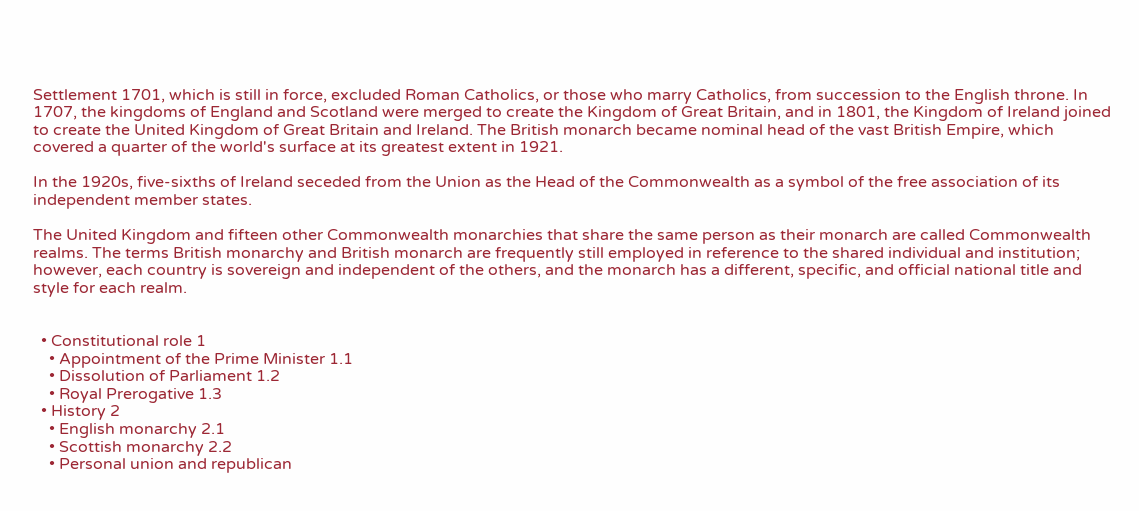Settlement 1701, which is still in force, excluded Roman Catholics, or those who marry Catholics, from succession to the English throne. In 1707, the kingdoms of England and Scotland were merged to create the Kingdom of Great Britain, and in 1801, the Kingdom of Ireland joined to create the United Kingdom of Great Britain and Ireland. The British monarch became nominal head of the vast British Empire, which covered a quarter of the world's surface at its greatest extent in 1921.

In the 1920s, five-sixths of Ireland seceded from the Union as the Head of the Commonwealth as a symbol of the free association of its independent member states.

The United Kingdom and fifteen other Commonwealth monarchies that share the same person as their monarch are called Commonwealth realms. The terms British monarchy and British monarch are frequently still employed in reference to the shared individual and institution; however, each country is sovereign and independent of the others, and the monarch has a different, specific, and official national title and style for each realm.


  • Constitutional role 1
    • Appointment of the Prime Minister 1.1
    • Dissolution of Parliament 1.2
    • Royal Prerogative 1.3
  • History 2
    • English monarchy 2.1
    • Scottish monarchy 2.2
    • Personal union and republican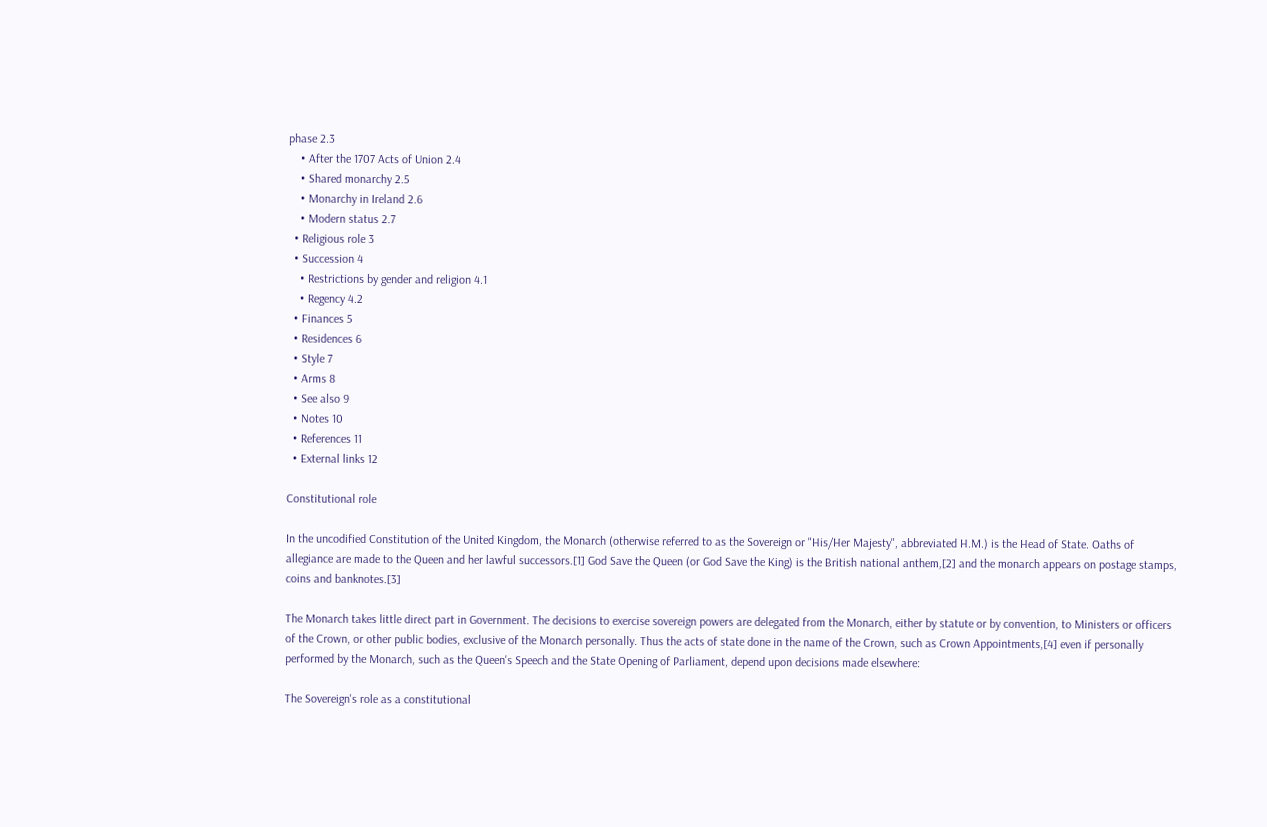phase 2.3
    • After the 1707 Acts of Union 2.4
    • Shared monarchy 2.5
    • Monarchy in Ireland 2.6
    • Modern status 2.7
  • Religious role 3
  • Succession 4
    • Restrictions by gender and religion 4.1
    • Regency 4.2
  • Finances 5
  • Residences 6
  • Style 7
  • Arms 8
  • See also 9
  • Notes 10
  • References 11
  • External links 12

Constitutional role

In the uncodified Constitution of the United Kingdom, the Monarch (otherwise referred to as the Sovereign or "His/Her Majesty", abbreviated H.M.) is the Head of State. Oaths of allegiance are made to the Queen and her lawful successors.[1] God Save the Queen (or God Save the King) is the British national anthem,[2] and the monarch appears on postage stamps, coins and banknotes.[3]

The Monarch takes little direct part in Government. The decisions to exercise sovereign powers are delegated from the Monarch, either by statute or by convention, to Ministers or officers of the Crown, or other public bodies, exclusive of the Monarch personally. Thus the acts of state done in the name of the Crown, such as Crown Appointments,[4] even if personally performed by the Monarch, such as the Queen's Speech and the State Opening of Parliament, depend upon decisions made elsewhere:

The Sovereign's role as a constitutional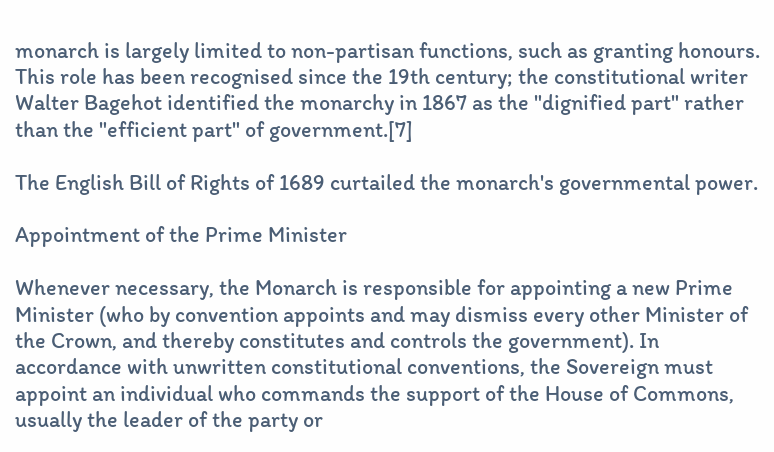monarch is largely limited to non-partisan functions, such as granting honours. This role has been recognised since the 19th century; the constitutional writer Walter Bagehot identified the monarchy in 1867 as the "dignified part" rather than the "efficient part" of government.[7]

The English Bill of Rights of 1689 curtailed the monarch's governmental power.

Appointment of the Prime Minister

Whenever necessary, the Monarch is responsible for appointing a new Prime Minister (who by convention appoints and may dismiss every other Minister of the Crown, and thereby constitutes and controls the government). In accordance with unwritten constitutional conventions, the Sovereign must appoint an individual who commands the support of the House of Commons, usually the leader of the party or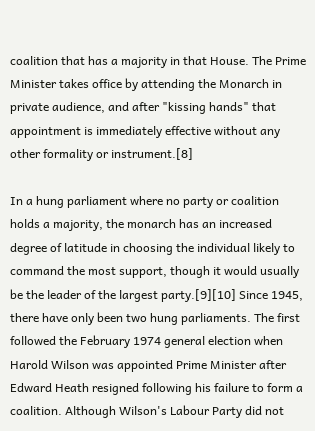coalition that has a majority in that House. The Prime Minister takes office by attending the Monarch in private audience, and after "kissing hands" that appointment is immediately effective without any other formality or instrument.[8]

In a hung parliament where no party or coalition holds a majority, the monarch has an increased degree of latitude in choosing the individual likely to command the most support, though it would usually be the leader of the largest party.[9][10] Since 1945, there have only been two hung parliaments. The first followed the February 1974 general election when Harold Wilson was appointed Prime Minister after Edward Heath resigned following his failure to form a coalition. Although Wilson's Labour Party did not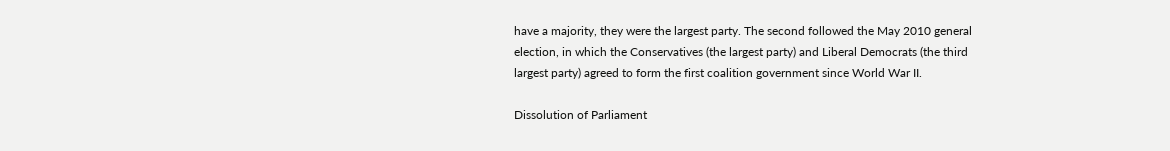have a majority, they were the largest party. The second followed the May 2010 general election, in which the Conservatives (the largest party) and Liberal Democrats (the third largest party) agreed to form the first coalition government since World War II.

Dissolution of Parliament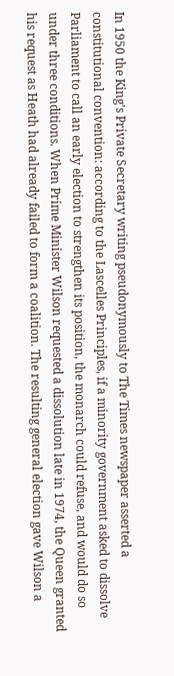In 1950 the King's Private Secretary writing pseudonymously to The Times newspaper asserted a constitutional convention: according to the Lascelles Principles, if a minority government asked to dissolve Parliament to call an early election to strengthen its position, the monarch could refuse, and would do so under three conditions. When Prime Minister Wilson requested a dissolution late in 1974, the Queen granted his request as Heath had already failed to form a coalition. The resulting general election gave Wilson a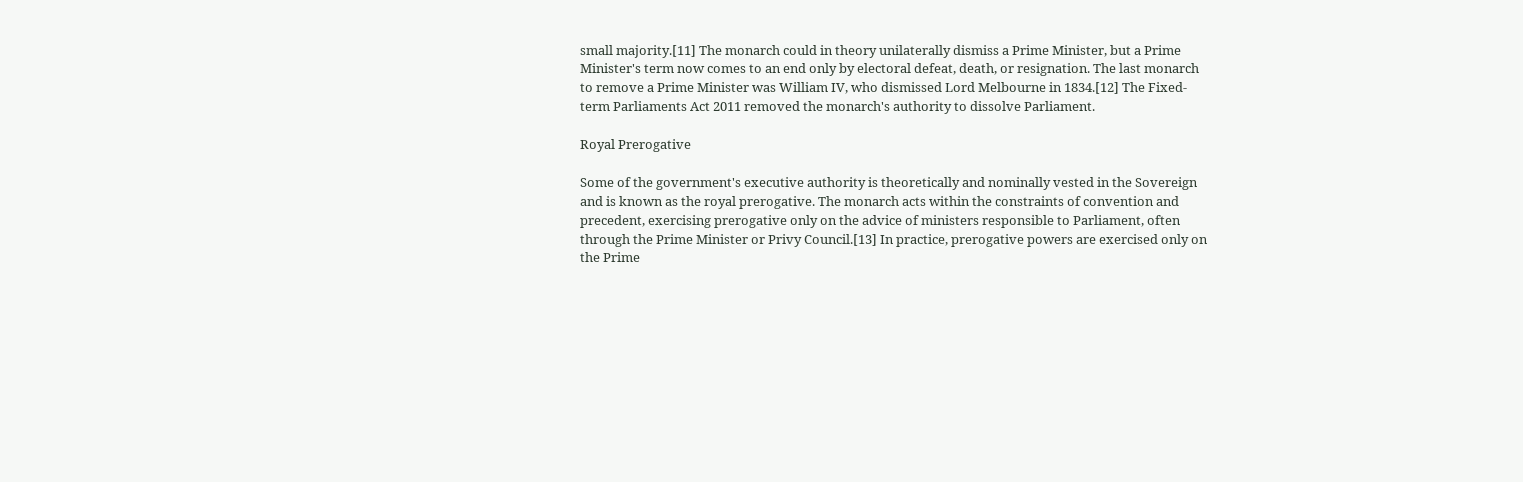small majority.[11] The monarch could in theory unilaterally dismiss a Prime Minister, but a Prime Minister's term now comes to an end only by electoral defeat, death, or resignation. The last monarch to remove a Prime Minister was William IV, who dismissed Lord Melbourne in 1834.[12] The Fixed-term Parliaments Act 2011 removed the monarch's authority to dissolve Parliament.

Royal Prerogative

Some of the government's executive authority is theoretically and nominally vested in the Sovereign and is known as the royal prerogative. The monarch acts within the constraints of convention and precedent, exercising prerogative only on the advice of ministers responsible to Parliament, often through the Prime Minister or Privy Council.[13] In practice, prerogative powers are exercised only on the Prime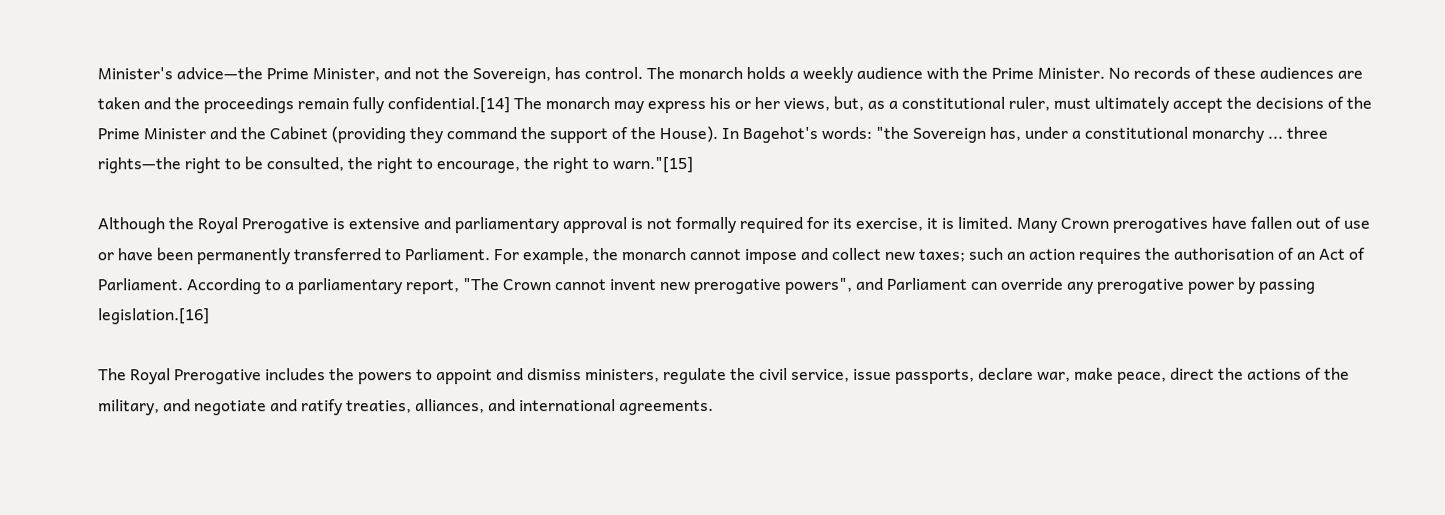Minister's advice—the Prime Minister, and not the Sovereign, has control. The monarch holds a weekly audience with the Prime Minister. No records of these audiences are taken and the proceedings remain fully confidential.[14] The monarch may express his or her views, but, as a constitutional ruler, must ultimately accept the decisions of the Prime Minister and the Cabinet (providing they command the support of the House). In Bagehot's words: "the Sovereign has, under a constitutional monarchy ... three rights—the right to be consulted, the right to encourage, the right to warn."[15]

Although the Royal Prerogative is extensive and parliamentary approval is not formally required for its exercise, it is limited. Many Crown prerogatives have fallen out of use or have been permanently transferred to Parliament. For example, the monarch cannot impose and collect new taxes; such an action requires the authorisation of an Act of Parliament. According to a parliamentary report, "The Crown cannot invent new prerogative powers", and Parliament can override any prerogative power by passing legislation.[16]

The Royal Prerogative includes the powers to appoint and dismiss ministers, regulate the civil service, issue passports, declare war, make peace, direct the actions of the military, and negotiate and ratify treaties, alliances, and international agreements.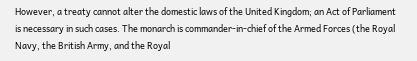However, a treaty cannot alter the domestic laws of the United Kingdom; an Act of Parliament is necessary in such cases. The monarch is commander-in-chief of the Armed Forces (the Royal Navy, the British Army, and the Royal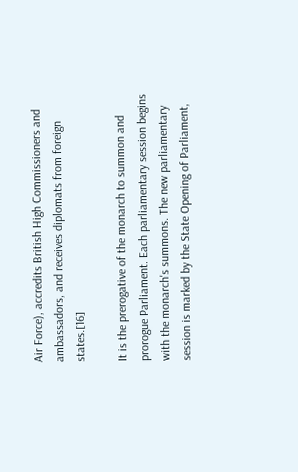Air Force), accredits British High Commissioners and ambassadors, and receives diplomats from foreign states.[16]

It is the prerogative of the monarch to summon and prorogue Parliament. Each parliamentary session begins with the monarch's summons. The new parliamentary session is marked by the State Opening of Parliament,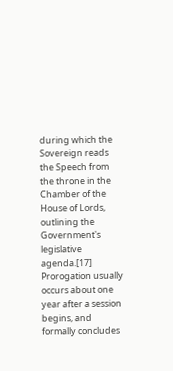during which the Sovereign reads the Speech from the throne in the Chamber of the House of Lords, outlining the Government's legislative agenda.[17] Prorogation usually occurs about one year after a session begins, and formally concludes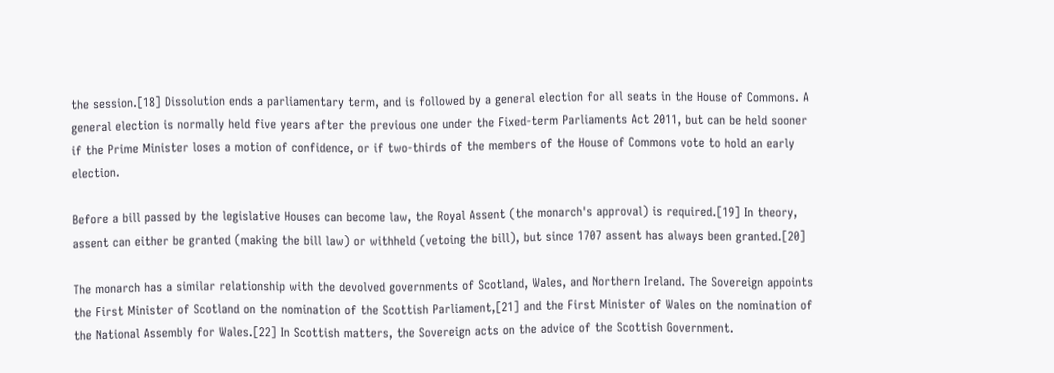the session.[18] Dissolution ends a parliamentary term, and is followed by a general election for all seats in the House of Commons. A general election is normally held five years after the previous one under the Fixed-term Parliaments Act 2011, but can be held sooner if the Prime Minister loses a motion of confidence, or if two-thirds of the members of the House of Commons vote to hold an early election.

Before a bill passed by the legislative Houses can become law, the Royal Assent (the monarch's approval) is required.[19] In theory, assent can either be granted (making the bill law) or withheld (vetoing the bill), but since 1707 assent has always been granted.[20]

The monarch has a similar relationship with the devolved governments of Scotland, Wales, and Northern Ireland. The Sovereign appoints the First Minister of Scotland on the nomination of the Scottish Parliament,[21] and the First Minister of Wales on the nomination of the National Assembly for Wales.[22] In Scottish matters, the Sovereign acts on the advice of the Scottish Government.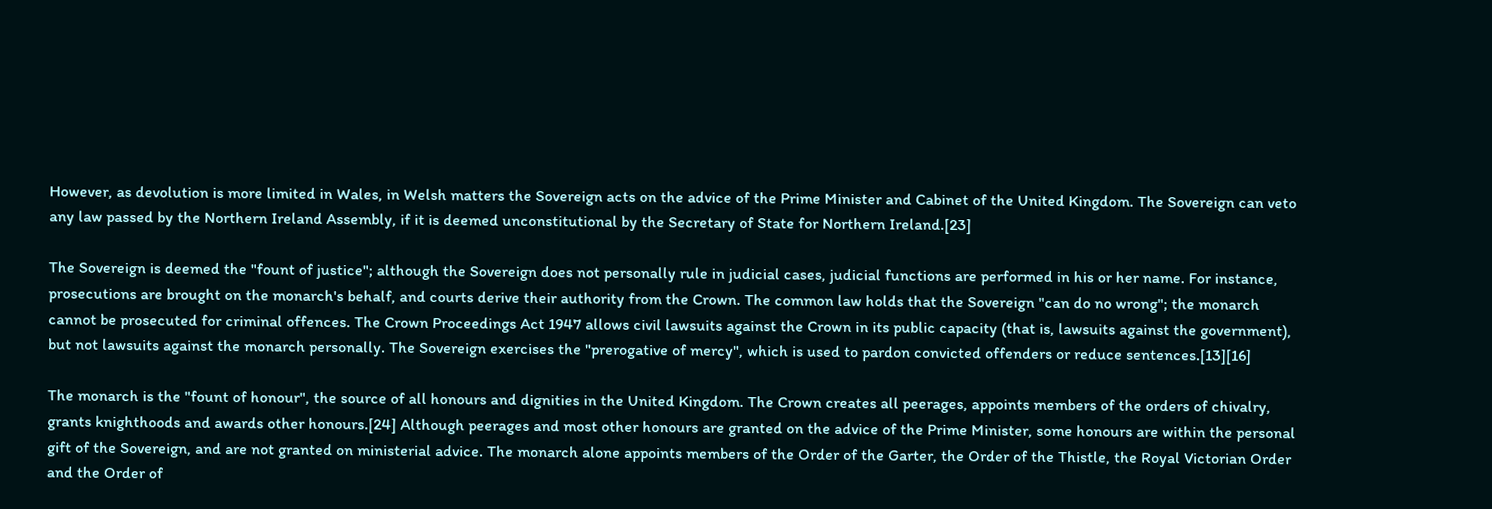However, as devolution is more limited in Wales, in Welsh matters the Sovereign acts on the advice of the Prime Minister and Cabinet of the United Kingdom. The Sovereign can veto any law passed by the Northern Ireland Assembly, if it is deemed unconstitutional by the Secretary of State for Northern Ireland.[23]

The Sovereign is deemed the "fount of justice"; although the Sovereign does not personally rule in judicial cases, judicial functions are performed in his or her name. For instance, prosecutions are brought on the monarch's behalf, and courts derive their authority from the Crown. The common law holds that the Sovereign "can do no wrong"; the monarch cannot be prosecuted for criminal offences. The Crown Proceedings Act 1947 allows civil lawsuits against the Crown in its public capacity (that is, lawsuits against the government), but not lawsuits against the monarch personally. The Sovereign exercises the "prerogative of mercy", which is used to pardon convicted offenders or reduce sentences.[13][16]

The monarch is the "fount of honour", the source of all honours and dignities in the United Kingdom. The Crown creates all peerages, appoints members of the orders of chivalry, grants knighthoods and awards other honours.[24] Although peerages and most other honours are granted on the advice of the Prime Minister, some honours are within the personal gift of the Sovereign, and are not granted on ministerial advice. The monarch alone appoints members of the Order of the Garter, the Order of the Thistle, the Royal Victorian Order and the Order of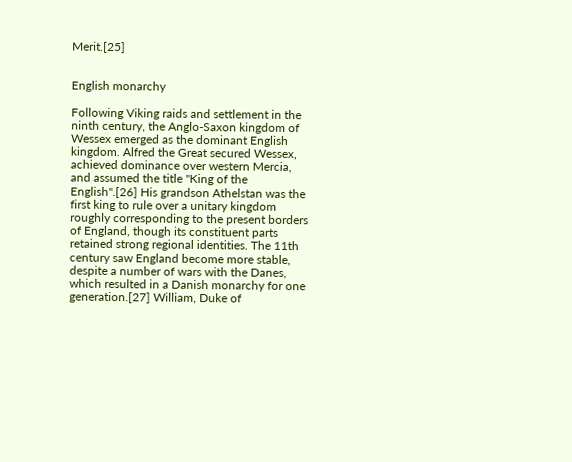Merit.[25]


English monarchy

Following Viking raids and settlement in the ninth century, the Anglo-Saxon kingdom of Wessex emerged as the dominant English kingdom. Alfred the Great secured Wessex, achieved dominance over western Mercia, and assumed the title "King of the English".[26] His grandson Athelstan was the first king to rule over a unitary kingdom roughly corresponding to the present borders of England, though its constituent parts retained strong regional identities. The 11th century saw England become more stable, despite a number of wars with the Danes, which resulted in a Danish monarchy for one generation.[27] William, Duke of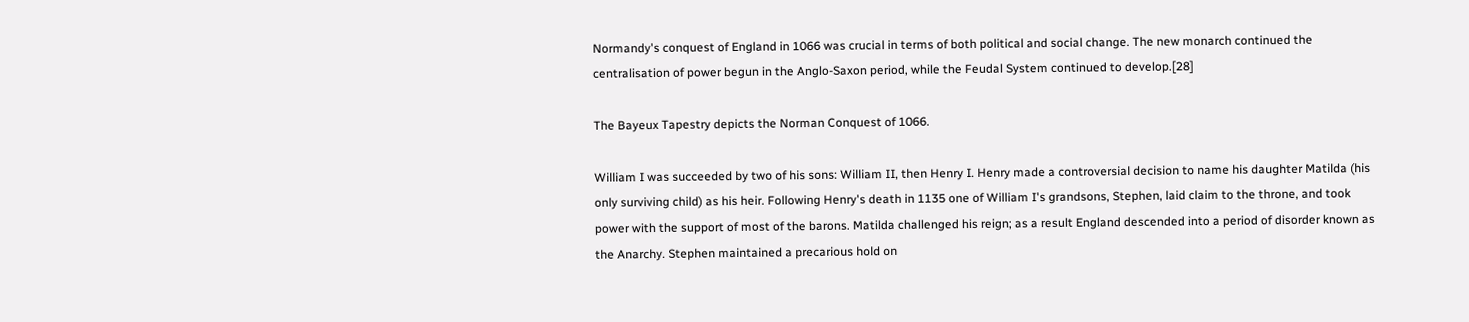Normandy's conquest of England in 1066 was crucial in terms of both political and social change. The new monarch continued the centralisation of power begun in the Anglo-Saxon period, while the Feudal System continued to develop.[28]

The Bayeux Tapestry depicts the Norman Conquest of 1066.

William I was succeeded by two of his sons: William II, then Henry I. Henry made a controversial decision to name his daughter Matilda (his only surviving child) as his heir. Following Henry's death in 1135 one of William I's grandsons, Stephen, laid claim to the throne, and took power with the support of most of the barons. Matilda challenged his reign; as a result England descended into a period of disorder known as the Anarchy. Stephen maintained a precarious hold on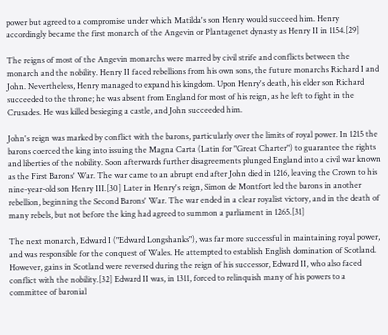power but agreed to a compromise under which Matilda's son Henry would succeed him. Henry accordingly became the first monarch of the Angevin or Plantagenet dynasty as Henry II in 1154.[29]

The reigns of most of the Angevin monarchs were marred by civil strife and conflicts between the monarch and the nobility. Henry II faced rebellions from his own sons, the future monarchs Richard I and John. Nevertheless, Henry managed to expand his kingdom. Upon Henry's death, his elder son Richard succeeded to the throne; he was absent from England for most of his reign, as he left to fight in the Crusades. He was killed besieging a castle, and John succeeded him.

John's reign was marked by conflict with the barons, particularly over the limits of royal power. In 1215 the barons coerced the king into issuing the Magna Carta (Latin for "Great Charter") to guarantee the rights and liberties of the nobility. Soon afterwards further disagreements plunged England into a civil war known as the First Barons' War. The war came to an abrupt end after John died in 1216, leaving the Crown to his nine-year-old son Henry III.[30] Later in Henry's reign, Simon de Montfort led the barons in another rebellion, beginning the Second Barons' War. The war ended in a clear royalist victory, and in the death of many rebels, but not before the king had agreed to summon a parliament in 1265.[31]

The next monarch, Edward I ("Edward Longshanks"), was far more successful in maintaining royal power, and was responsible for the conquest of Wales. He attempted to establish English domination of Scotland. However, gains in Scotland were reversed during the reign of his successor, Edward II, who also faced conflict with the nobility.[32] Edward II was, in 1311, forced to relinquish many of his powers to a committee of baronial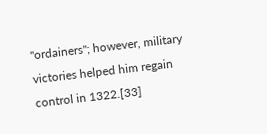"ordainers"; however, military victories helped him regain control in 1322.[33]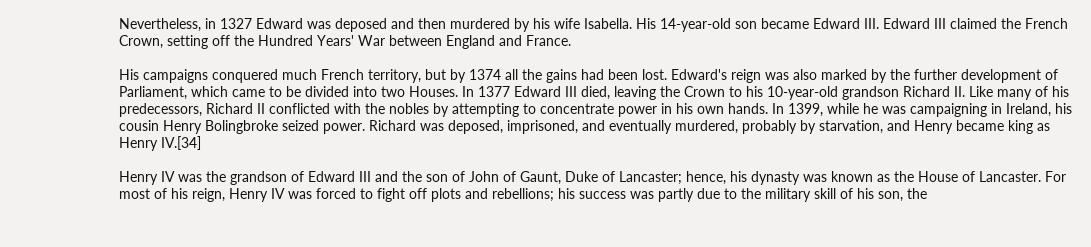Nevertheless, in 1327 Edward was deposed and then murdered by his wife Isabella. His 14-year-old son became Edward III. Edward III claimed the French Crown, setting off the Hundred Years' War between England and France.

His campaigns conquered much French territory, but by 1374 all the gains had been lost. Edward's reign was also marked by the further development of Parliament, which came to be divided into two Houses. In 1377 Edward III died, leaving the Crown to his 10-year-old grandson Richard II. Like many of his predecessors, Richard II conflicted with the nobles by attempting to concentrate power in his own hands. In 1399, while he was campaigning in Ireland, his cousin Henry Bolingbroke seized power. Richard was deposed, imprisoned, and eventually murdered, probably by starvation, and Henry became king as Henry IV.[34]

Henry IV was the grandson of Edward III and the son of John of Gaunt, Duke of Lancaster; hence, his dynasty was known as the House of Lancaster. For most of his reign, Henry IV was forced to fight off plots and rebellions; his success was partly due to the military skill of his son, the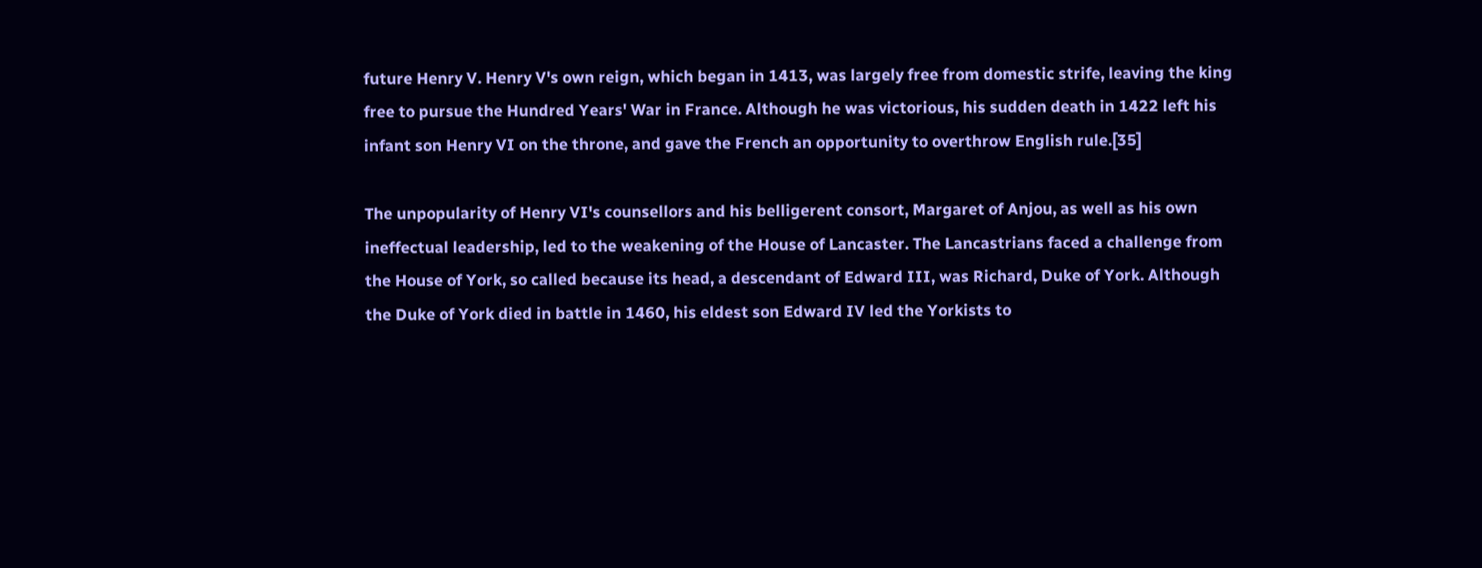future Henry V. Henry V's own reign, which began in 1413, was largely free from domestic strife, leaving the king free to pursue the Hundred Years' War in France. Although he was victorious, his sudden death in 1422 left his infant son Henry VI on the throne, and gave the French an opportunity to overthrow English rule.[35]

The unpopularity of Henry VI's counsellors and his belligerent consort, Margaret of Anjou, as well as his own ineffectual leadership, led to the weakening of the House of Lancaster. The Lancastrians faced a challenge from the House of York, so called because its head, a descendant of Edward III, was Richard, Duke of York. Although the Duke of York died in battle in 1460, his eldest son Edward IV led the Yorkists to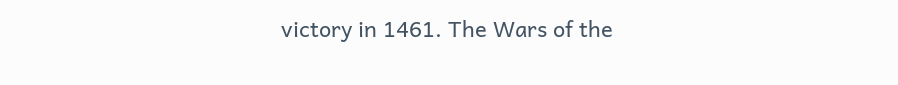victory in 1461. The Wars of the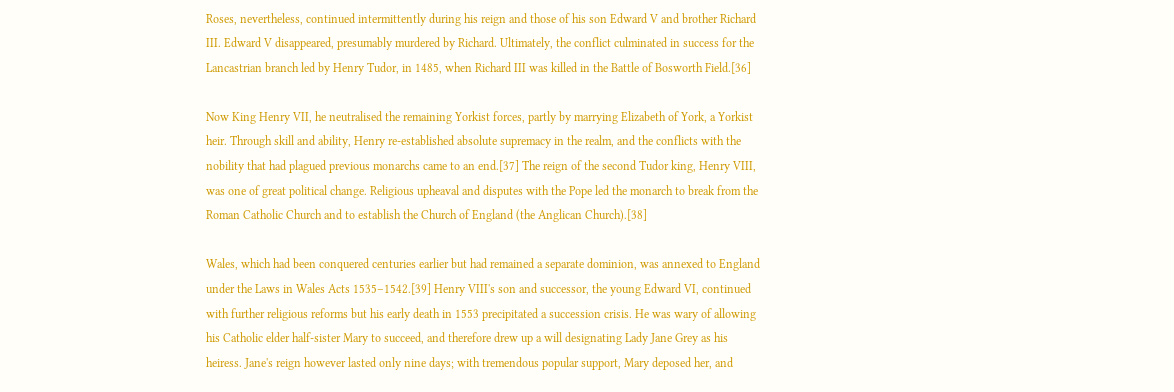Roses, nevertheless, continued intermittently during his reign and those of his son Edward V and brother Richard III. Edward V disappeared, presumably murdered by Richard. Ultimately, the conflict culminated in success for the Lancastrian branch led by Henry Tudor, in 1485, when Richard III was killed in the Battle of Bosworth Field.[36]

Now King Henry VII, he neutralised the remaining Yorkist forces, partly by marrying Elizabeth of York, a Yorkist heir. Through skill and ability, Henry re-established absolute supremacy in the realm, and the conflicts with the nobility that had plagued previous monarchs came to an end.[37] The reign of the second Tudor king, Henry VIII, was one of great political change. Religious upheaval and disputes with the Pope led the monarch to break from the Roman Catholic Church and to establish the Church of England (the Anglican Church).[38]

Wales, which had been conquered centuries earlier but had remained a separate dominion, was annexed to England under the Laws in Wales Acts 1535–1542.[39] Henry VIII's son and successor, the young Edward VI, continued with further religious reforms but his early death in 1553 precipitated a succession crisis. He was wary of allowing his Catholic elder half-sister Mary to succeed, and therefore drew up a will designating Lady Jane Grey as his heiress. Jane's reign however lasted only nine days; with tremendous popular support, Mary deposed her, and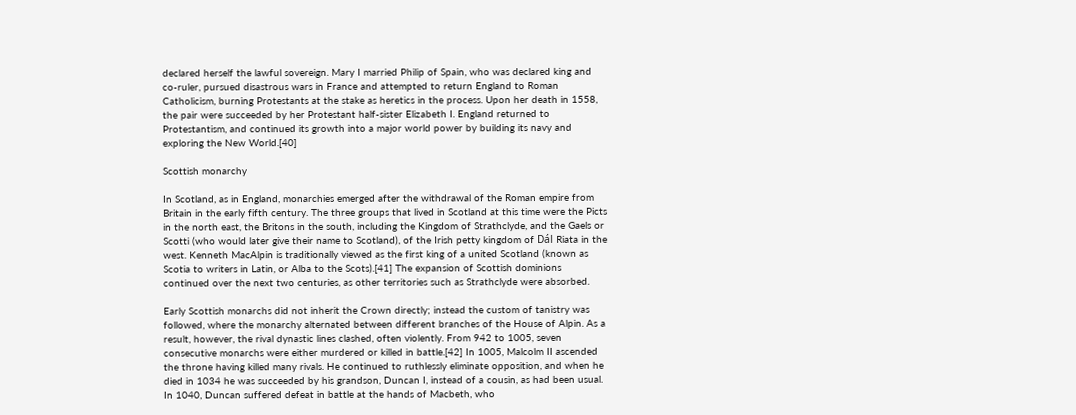declared herself the lawful sovereign. Mary I married Philip of Spain, who was declared king and co-ruler, pursued disastrous wars in France and attempted to return England to Roman Catholicism, burning Protestants at the stake as heretics in the process. Upon her death in 1558, the pair were succeeded by her Protestant half-sister Elizabeth I. England returned to Protestantism, and continued its growth into a major world power by building its navy and exploring the New World.[40]

Scottish monarchy

In Scotland, as in England, monarchies emerged after the withdrawal of the Roman empire from Britain in the early fifth century. The three groups that lived in Scotland at this time were the Picts in the north east, the Britons in the south, including the Kingdom of Strathclyde, and the Gaels or Scotti (who would later give their name to Scotland), of the Irish petty kingdom of Dál Riata in the west. Kenneth MacAlpin is traditionally viewed as the first king of a united Scotland (known as Scotia to writers in Latin, or Alba to the Scots).[41] The expansion of Scottish dominions continued over the next two centuries, as other territories such as Strathclyde were absorbed.

Early Scottish monarchs did not inherit the Crown directly; instead the custom of tanistry was followed, where the monarchy alternated between different branches of the House of Alpin. As a result, however, the rival dynastic lines clashed, often violently. From 942 to 1005, seven consecutive monarchs were either murdered or killed in battle.[42] In 1005, Malcolm II ascended the throne having killed many rivals. He continued to ruthlessly eliminate opposition, and when he died in 1034 he was succeeded by his grandson, Duncan I, instead of a cousin, as had been usual. In 1040, Duncan suffered defeat in battle at the hands of Macbeth, who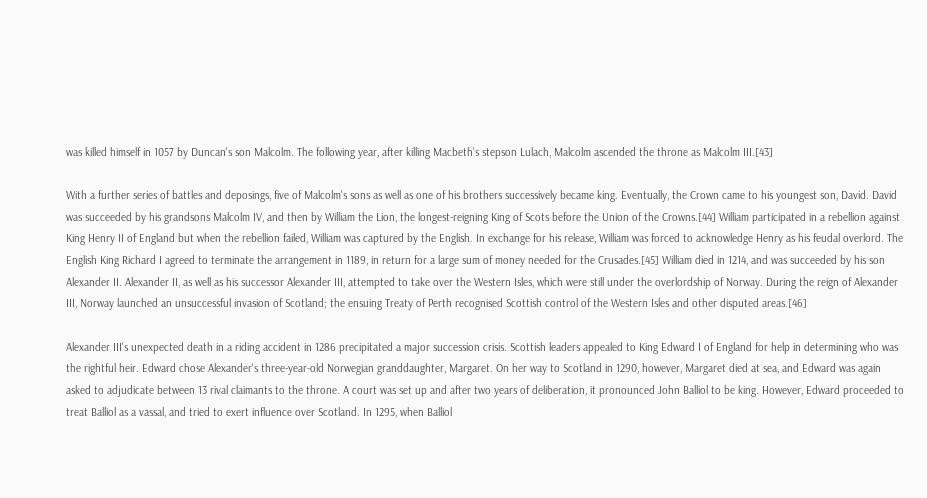was killed himself in 1057 by Duncan's son Malcolm. The following year, after killing Macbeth's stepson Lulach, Malcolm ascended the throne as Malcolm III.[43]

With a further series of battles and deposings, five of Malcolm's sons as well as one of his brothers successively became king. Eventually, the Crown came to his youngest son, David. David was succeeded by his grandsons Malcolm IV, and then by William the Lion, the longest-reigning King of Scots before the Union of the Crowns.[44] William participated in a rebellion against King Henry II of England but when the rebellion failed, William was captured by the English. In exchange for his release, William was forced to acknowledge Henry as his feudal overlord. The English King Richard I agreed to terminate the arrangement in 1189, in return for a large sum of money needed for the Crusades.[45] William died in 1214, and was succeeded by his son Alexander II. Alexander II, as well as his successor Alexander III, attempted to take over the Western Isles, which were still under the overlordship of Norway. During the reign of Alexander III, Norway launched an unsuccessful invasion of Scotland; the ensuing Treaty of Perth recognised Scottish control of the Western Isles and other disputed areas.[46]

Alexander III's unexpected death in a riding accident in 1286 precipitated a major succession crisis. Scottish leaders appealed to King Edward I of England for help in determining who was the rightful heir. Edward chose Alexander's three-year-old Norwegian granddaughter, Margaret. On her way to Scotland in 1290, however, Margaret died at sea, and Edward was again asked to adjudicate between 13 rival claimants to the throne. A court was set up and after two years of deliberation, it pronounced John Balliol to be king. However, Edward proceeded to treat Balliol as a vassal, and tried to exert influence over Scotland. In 1295, when Balliol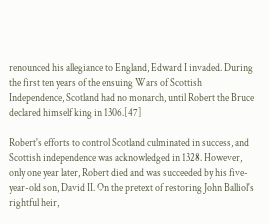renounced his allegiance to England, Edward I invaded. During the first ten years of the ensuing Wars of Scottish Independence, Scotland had no monarch, until Robert the Bruce declared himself king in 1306.[47]

Robert's efforts to control Scotland culminated in success, and Scottish independence was acknowledged in 1328. However, only one year later, Robert died and was succeeded by his five-year-old son, David II. On the pretext of restoring John Balliol's rightful heir,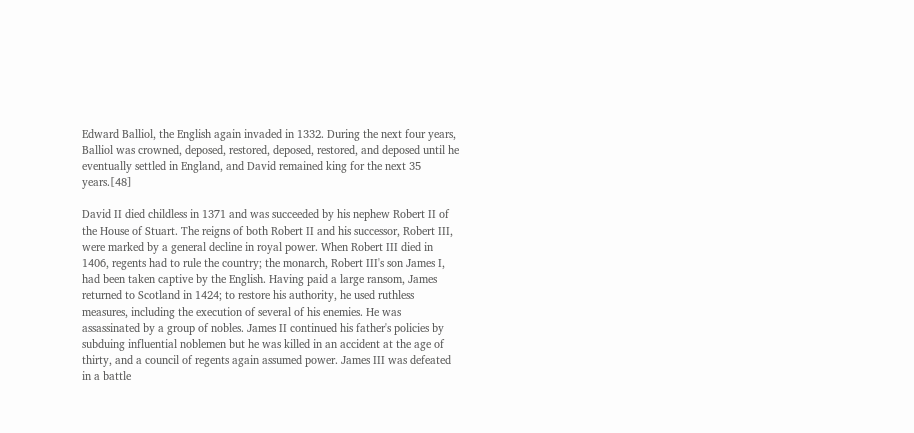Edward Balliol, the English again invaded in 1332. During the next four years, Balliol was crowned, deposed, restored, deposed, restored, and deposed until he eventually settled in England, and David remained king for the next 35 years.[48]

David II died childless in 1371 and was succeeded by his nephew Robert II of the House of Stuart. The reigns of both Robert II and his successor, Robert III, were marked by a general decline in royal power. When Robert III died in 1406, regents had to rule the country; the monarch, Robert III's son James I, had been taken captive by the English. Having paid a large ransom, James returned to Scotland in 1424; to restore his authority, he used ruthless measures, including the execution of several of his enemies. He was assassinated by a group of nobles. James II continued his father's policies by subduing influential noblemen but he was killed in an accident at the age of thirty, and a council of regents again assumed power. James III was defeated in a battle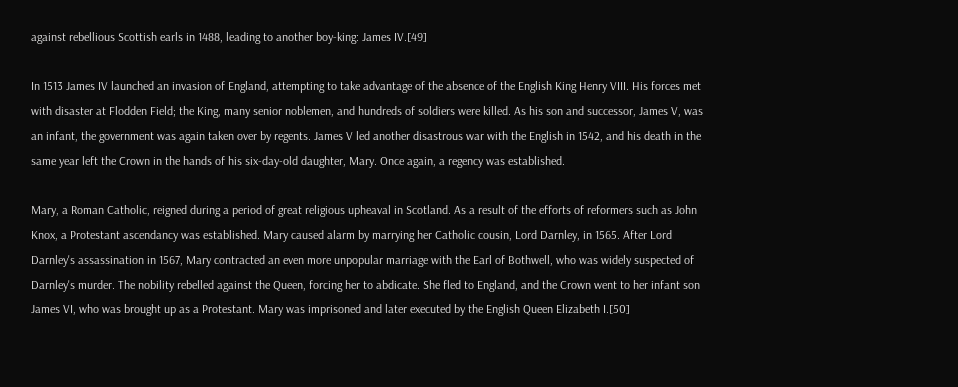against rebellious Scottish earls in 1488, leading to another boy-king: James IV.[49]

In 1513 James IV launched an invasion of England, attempting to take advantage of the absence of the English King Henry VIII. His forces met with disaster at Flodden Field; the King, many senior noblemen, and hundreds of soldiers were killed. As his son and successor, James V, was an infant, the government was again taken over by regents. James V led another disastrous war with the English in 1542, and his death in the same year left the Crown in the hands of his six-day-old daughter, Mary. Once again, a regency was established.

Mary, a Roman Catholic, reigned during a period of great religious upheaval in Scotland. As a result of the efforts of reformers such as John Knox, a Protestant ascendancy was established. Mary caused alarm by marrying her Catholic cousin, Lord Darnley, in 1565. After Lord Darnley's assassination in 1567, Mary contracted an even more unpopular marriage with the Earl of Bothwell, who was widely suspected of Darnley's murder. The nobility rebelled against the Queen, forcing her to abdicate. She fled to England, and the Crown went to her infant son James VI, who was brought up as a Protestant. Mary was imprisoned and later executed by the English Queen Elizabeth I.[50]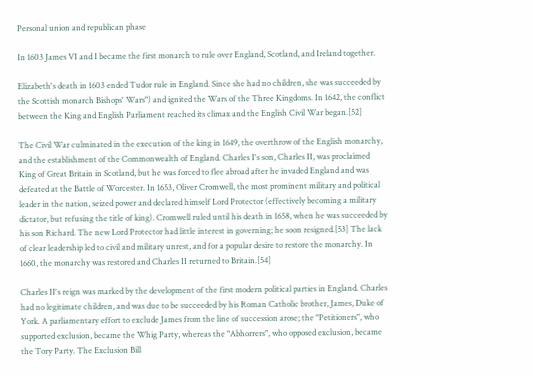Personal union and republican phase

In 1603 James VI and I became the first monarch to rule over England, Scotland, and Ireland together.

Elizabeth's death in 1603 ended Tudor rule in England. Since she had no children, she was succeeded by the Scottish monarch Bishops' Wars") and ignited the Wars of the Three Kingdoms. In 1642, the conflict between the King and English Parliament reached its climax and the English Civil War began.[52]

The Civil War culminated in the execution of the king in 1649, the overthrow of the English monarchy, and the establishment of the Commonwealth of England. Charles I's son, Charles II, was proclaimed King of Great Britain in Scotland, but he was forced to flee abroad after he invaded England and was defeated at the Battle of Worcester. In 1653, Oliver Cromwell, the most prominent military and political leader in the nation, seized power and declared himself Lord Protector (effectively becoming a military dictator, but refusing the title of king). Cromwell ruled until his death in 1658, when he was succeeded by his son Richard. The new Lord Protector had little interest in governing; he soon resigned.[53] The lack of clear leadership led to civil and military unrest, and for a popular desire to restore the monarchy. In 1660, the monarchy was restored and Charles II returned to Britain.[54]

Charles II's reign was marked by the development of the first modern political parties in England. Charles had no legitimate children, and was due to be succeeded by his Roman Catholic brother, James, Duke of York. A parliamentary effort to exclude James from the line of succession arose; the "Petitioners", who supported exclusion, became the Whig Party, whereas the "Abhorrers", who opposed exclusion, became the Tory Party. The Exclusion Bill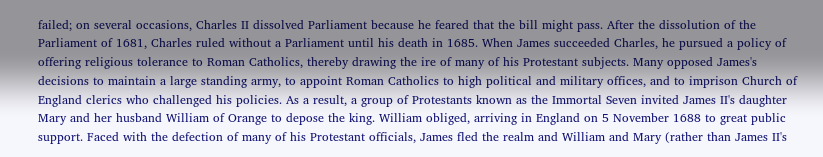failed; on several occasions, Charles II dissolved Parliament because he feared that the bill might pass. After the dissolution of the Parliament of 1681, Charles ruled without a Parliament until his death in 1685. When James succeeded Charles, he pursued a policy of offering religious tolerance to Roman Catholics, thereby drawing the ire of many of his Protestant subjects. Many opposed James's decisions to maintain a large standing army, to appoint Roman Catholics to high political and military offices, and to imprison Church of England clerics who challenged his policies. As a result, a group of Protestants known as the Immortal Seven invited James II's daughter Mary and her husband William of Orange to depose the king. William obliged, arriving in England on 5 November 1688 to great public support. Faced with the defection of many of his Protestant officials, James fled the realm and William and Mary (rather than James II's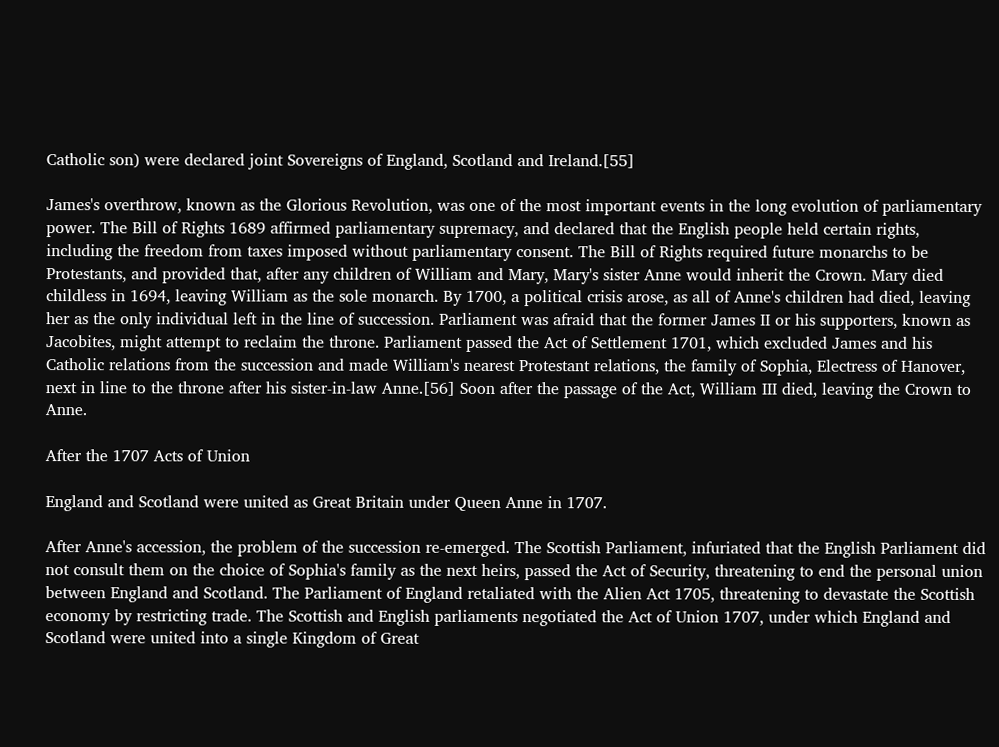Catholic son) were declared joint Sovereigns of England, Scotland and Ireland.[55]

James's overthrow, known as the Glorious Revolution, was one of the most important events in the long evolution of parliamentary power. The Bill of Rights 1689 affirmed parliamentary supremacy, and declared that the English people held certain rights, including the freedom from taxes imposed without parliamentary consent. The Bill of Rights required future monarchs to be Protestants, and provided that, after any children of William and Mary, Mary's sister Anne would inherit the Crown. Mary died childless in 1694, leaving William as the sole monarch. By 1700, a political crisis arose, as all of Anne's children had died, leaving her as the only individual left in the line of succession. Parliament was afraid that the former James II or his supporters, known as Jacobites, might attempt to reclaim the throne. Parliament passed the Act of Settlement 1701, which excluded James and his Catholic relations from the succession and made William's nearest Protestant relations, the family of Sophia, Electress of Hanover, next in line to the throne after his sister-in-law Anne.[56] Soon after the passage of the Act, William III died, leaving the Crown to Anne.

After the 1707 Acts of Union

England and Scotland were united as Great Britain under Queen Anne in 1707.

After Anne's accession, the problem of the succession re-emerged. The Scottish Parliament, infuriated that the English Parliament did not consult them on the choice of Sophia's family as the next heirs, passed the Act of Security, threatening to end the personal union between England and Scotland. The Parliament of England retaliated with the Alien Act 1705, threatening to devastate the Scottish economy by restricting trade. The Scottish and English parliaments negotiated the Act of Union 1707, under which England and Scotland were united into a single Kingdom of Great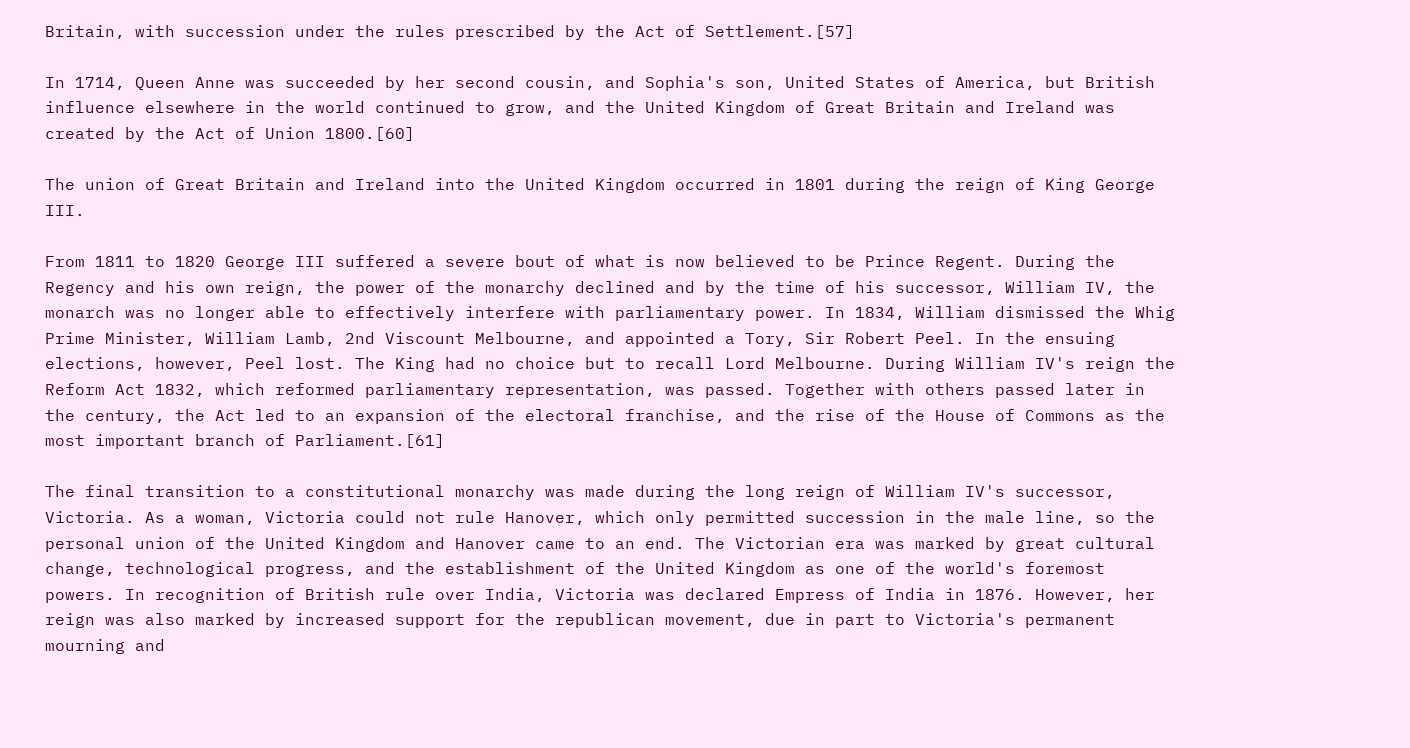Britain, with succession under the rules prescribed by the Act of Settlement.[57]

In 1714, Queen Anne was succeeded by her second cousin, and Sophia's son, United States of America, but British influence elsewhere in the world continued to grow, and the United Kingdom of Great Britain and Ireland was created by the Act of Union 1800.[60]

The union of Great Britain and Ireland into the United Kingdom occurred in 1801 during the reign of King George III.

From 1811 to 1820 George III suffered a severe bout of what is now believed to be Prince Regent. During the Regency and his own reign, the power of the monarchy declined and by the time of his successor, William IV, the monarch was no longer able to effectively interfere with parliamentary power. In 1834, William dismissed the Whig Prime Minister, William Lamb, 2nd Viscount Melbourne, and appointed a Tory, Sir Robert Peel. In the ensuing elections, however, Peel lost. The King had no choice but to recall Lord Melbourne. During William IV's reign the Reform Act 1832, which reformed parliamentary representation, was passed. Together with others passed later in the century, the Act led to an expansion of the electoral franchise, and the rise of the House of Commons as the most important branch of Parliament.[61]

The final transition to a constitutional monarchy was made during the long reign of William IV's successor, Victoria. As a woman, Victoria could not rule Hanover, which only permitted succession in the male line, so the personal union of the United Kingdom and Hanover came to an end. The Victorian era was marked by great cultural change, technological progress, and the establishment of the United Kingdom as one of the world's foremost powers. In recognition of British rule over India, Victoria was declared Empress of India in 1876. However, her reign was also marked by increased support for the republican movement, due in part to Victoria's permanent mourning and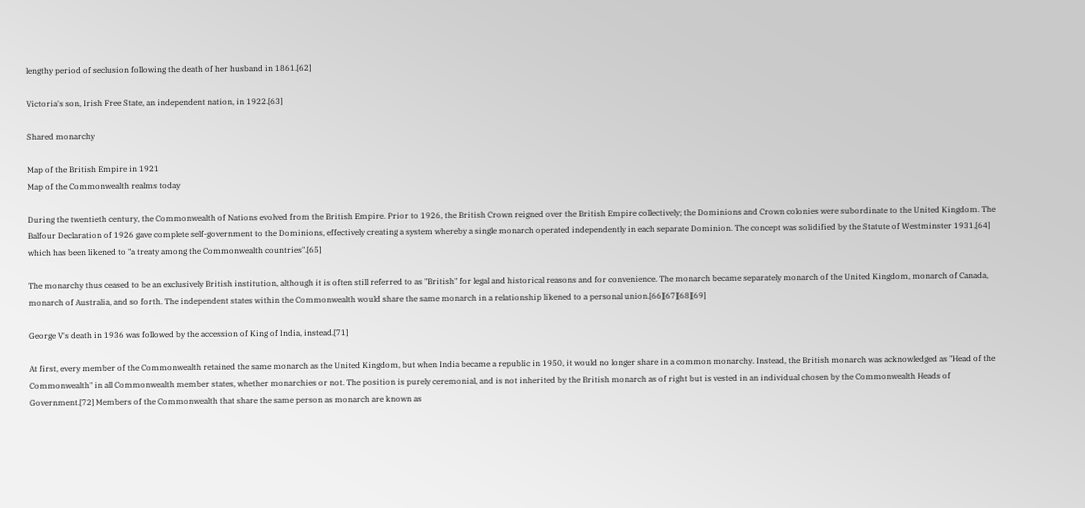lengthy period of seclusion following the death of her husband in 1861.[62]

Victoria's son, Irish Free State, an independent nation, in 1922.[63]

Shared monarchy

Map of the British Empire in 1921
Map of the Commonwealth realms today

During the twentieth century, the Commonwealth of Nations evolved from the British Empire. Prior to 1926, the British Crown reigned over the British Empire collectively; the Dominions and Crown colonies were subordinate to the United Kingdom. The Balfour Declaration of 1926 gave complete self-government to the Dominions, effectively creating a system whereby a single monarch operated independently in each separate Dominion. The concept was solidified by the Statute of Westminster 1931,[64] which has been likened to "a treaty among the Commonwealth countries".[65]

The monarchy thus ceased to be an exclusively British institution, although it is often still referred to as "British" for legal and historical reasons and for convenience. The monarch became separately monarch of the United Kingdom, monarch of Canada, monarch of Australia, and so forth. The independent states within the Commonwealth would share the same monarch in a relationship likened to a personal union.[66][67][68][69]

George V's death in 1936 was followed by the accession of King of India, instead.[71]

At first, every member of the Commonwealth retained the same monarch as the United Kingdom, but when India became a republic in 1950, it would no longer share in a common monarchy. Instead, the British monarch was acknowledged as "Head of the Commonwealth" in all Commonwealth member states, whether monarchies or not. The position is purely ceremonial, and is not inherited by the British monarch as of right but is vested in an individual chosen by the Commonwealth Heads of Government.[72] Members of the Commonwealth that share the same person as monarch are known as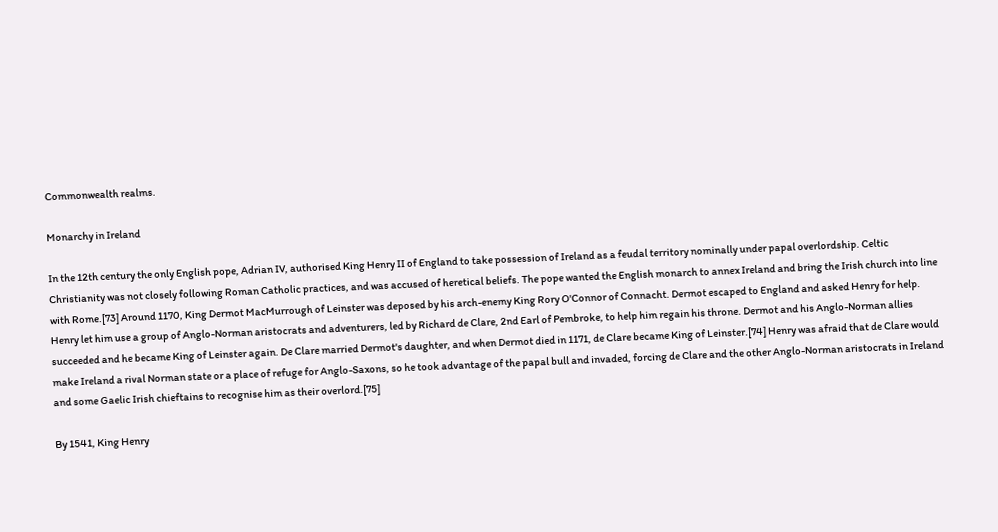Commonwealth realms.

Monarchy in Ireland

In the 12th century the only English pope, Adrian IV, authorised King Henry II of England to take possession of Ireland as a feudal territory nominally under papal overlordship. Celtic Christianity was not closely following Roman Catholic practices, and was accused of heretical beliefs. The pope wanted the English monarch to annex Ireland and bring the Irish church into line with Rome.[73] Around 1170, King Dermot MacMurrough of Leinster was deposed by his arch-enemy King Rory O'Connor of Connacht. Dermot escaped to England and asked Henry for help. Henry let him use a group of Anglo-Norman aristocrats and adventurers, led by Richard de Clare, 2nd Earl of Pembroke, to help him regain his throne. Dermot and his Anglo-Norman allies succeeded and he became King of Leinster again. De Clare married Dermot's daughter, and when Dermot died in 1171, de Clare became King of Leinster.[74] Henry was afraid that de Clare would make Ireland a rival Norman state or a place of refuge for Anglo-Saxons, so he took advantage of the papal bull and invaded, forcing de Clare and the other Anglo-Norman aristocrats in Ireland and some Gaelic Irish chieftains to recognise him as their overlord.[75]

By 1541, King Henry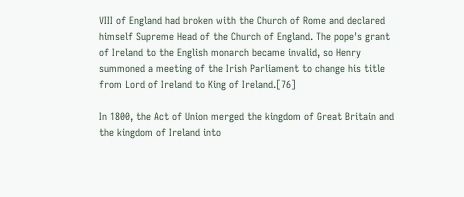VIII of England had broken with the Church of Rome and declared himself Supreme Head of the Church of England. The pope's grant of Ireland to the English monarch became invalid, so Henry summoned a meeting of the Irish Parliament to change his title from Lord of Ireland to King of Ireland.[76]

In 1800, the Act of Union merged the kingdom of Great Britain and the kingdom of Ireland into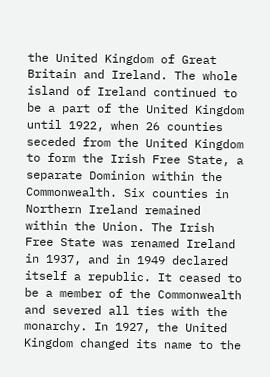the United Kingdom of Great Britain and Ireland. The whole island of Ireland continued to be a part of the United Kingdom until 1922, when 26 counties seceded from the United Kingdom to form the Irish Free State, a separate Dominion within the Commonwealth. Six counties in Northern Ireland remained within the Union. The Irish Free State was renamed Ireland in 1937, and in 1949 declared itself a republic. It ceased to be a member of the Commonwealth and severed all ties with the monarchy. In 1927, the United Kingdom changed its name to the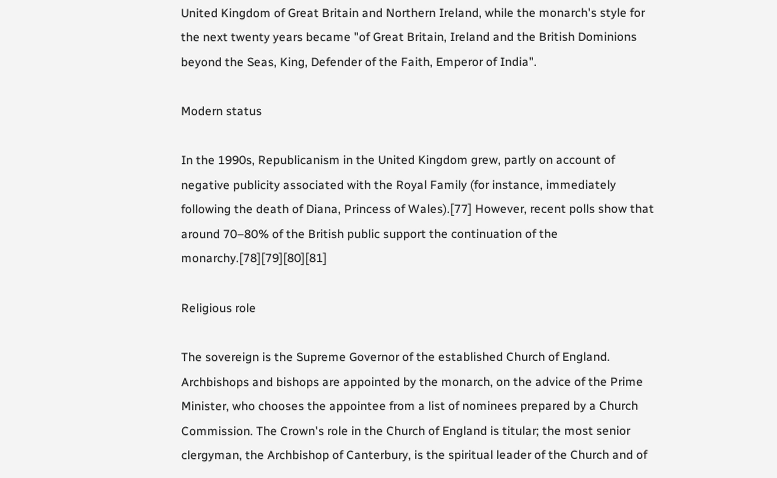United Kingdom of Great Britain and Northern Ireland, while the monarch's style for the next twenty years became "of Great Britain, Ireland and the British Dominions beyond the Seas, King, Defender of the Faith, Emperor of India".

Modern status

In the 1990s, Republicanism in the United Kingdom grew, partly on account of negative publicity associated with the Royal Family (for instance, immediately following the death of Diana, Princess of Wales).[77] However, recent polls show that around 70–80% of the British public support the continuation of the monarchy.[78][79][80][81]

Religious role

The sovereign is the Supreme Governor of the established Church of England. Archbishops and bishops are appointed by the monarch, on the advice of the Prime Minister, who chooses the appointee from a list of nominees prepared by a Church Commission. The Crown's role in the Church of England is titular; the most senior clergyman, the Archbishop of Canterbury, is the spiritual leader of the Church and of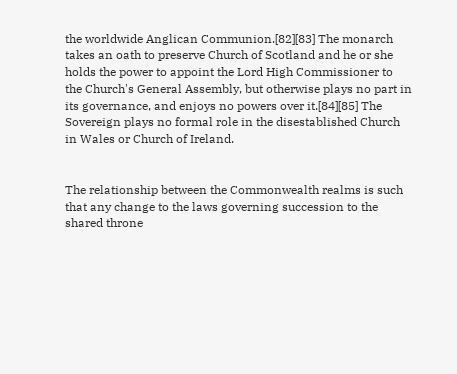the worldwide Anglican Communion.[82][83] The monarch takes an oath to preserve Church of Scotland and he or she holds the power to appoint the Lord High Commissioner to the Church's General Assembly, but otherwise plays no part in its governance, and enjoys no powers over it.[84][85] The Sovereign plays no formal role in the disestablished Church in Wales or Church of Ireland.


The relationship between the Commonwealth realms is such that any change to the laws governing succession to the shared throne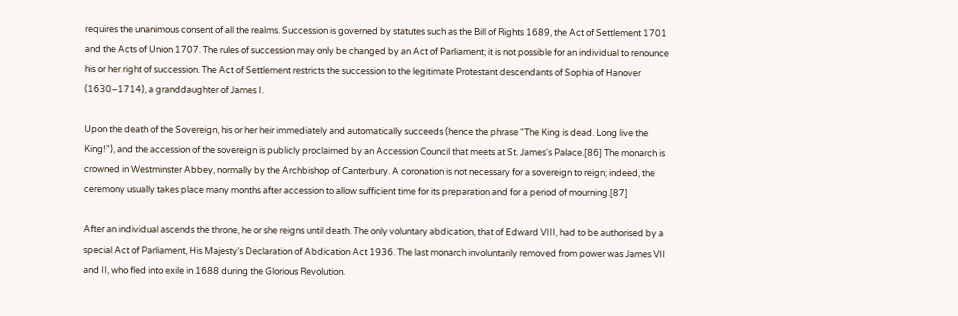requires the unanimous consent of all the realms. Succession is governed by statutes such as the Bill of Rights 1689, the Act of Settlement 1701 and the Acts of Union 1707. The rules of succession may only be changed by an Act of Parliament; it is not possible for an individual to renounce his or her right of succession. The Act of Settlement restricts the succession to the legitimate Protestant descendants of Sophia of Hanover (1630–1714), a granddaughter of James I.

Upon the death of the Sovereign, his or her heir immediately and automatically succeeds (hence the phrase "The King is dead. Long live the King!"), and the accession of the sovereign is publicly proclaimed by an Accession Council that meets at St. James's Palace.[86] The monarch is crowned in Westminster Abbey, normally by the Archbishop of Canterbury. A coronation is not necessary for a sovereign to reign; indeed, the ceremony usually takes place many months after accession to allow sufficient time for its preparation and for a period of mourning.[87]

After an individual ascends the throne, he or she reigns until death. The only voluntary abdication, that of Edward VIII, had to be authorised by a special Act of Parliament, His Majesty's Declaration of Abdication Act 1936. The last monarch involuntarily removed from power was James VII and II, who fled into exile in 1688 during the Glorious Revolution.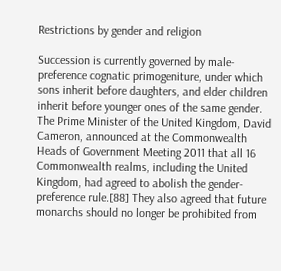Restrictions by gender and religion

Succession is currently governed by male-preference cognatic primogeniture, under which sons inherit before daughters, and elder children inherit before younger ones of the same gender. The Prime Minister of the United Kingdom, David Cameron, announced at the Commonwealth Heads of Government Meeting 2011 that all 16 Commonwealth realms, including the United Kingdom, had agreed to abolish the gender-preference rule.[88] They also agreed that future monarchs should no longer be prohibited from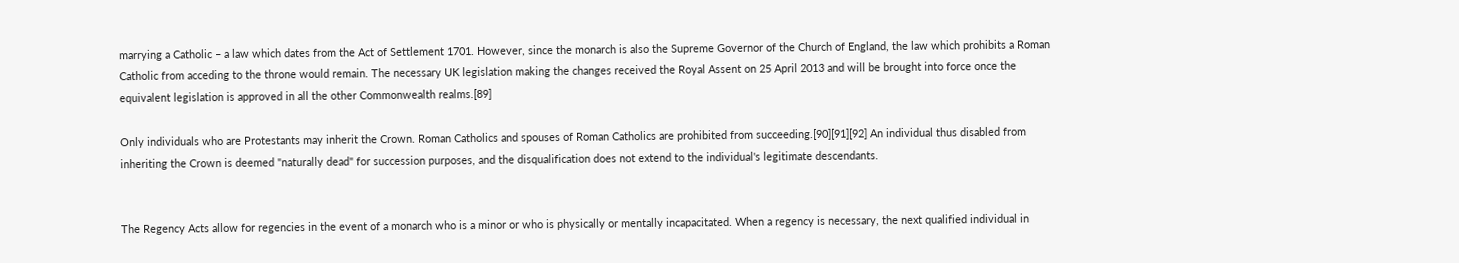marrying a Catholic – a law which dates from the Act of Settlement 1701. However, since the monarch is also the Supreme Governor of the Church of England, the law which prohibits a Roman Catholic from acceding to the throne would remain. The necessary UK legislation making the changes received the Royal Assent on 25 April 2013 and will be brought into force once the equivalent legislation is approved in all the other Commonwealth realms.[89]

Only individuals who are Protestants may inherit the Crown. Roman Catholics and spouses of Roman Catholics are prohibited from succeeding.[90][91][92] An individual thus disabled from inheriting the Crown is deemed "naturally dead" for succession purposes, and the disqualification does not extend to the individual's legitimate descendants.


The Regency Acts allow for regencies in the event of a monarch who is a minor or who is physically or mentally incapacitated. When a regency is necessary, the next qualified individual in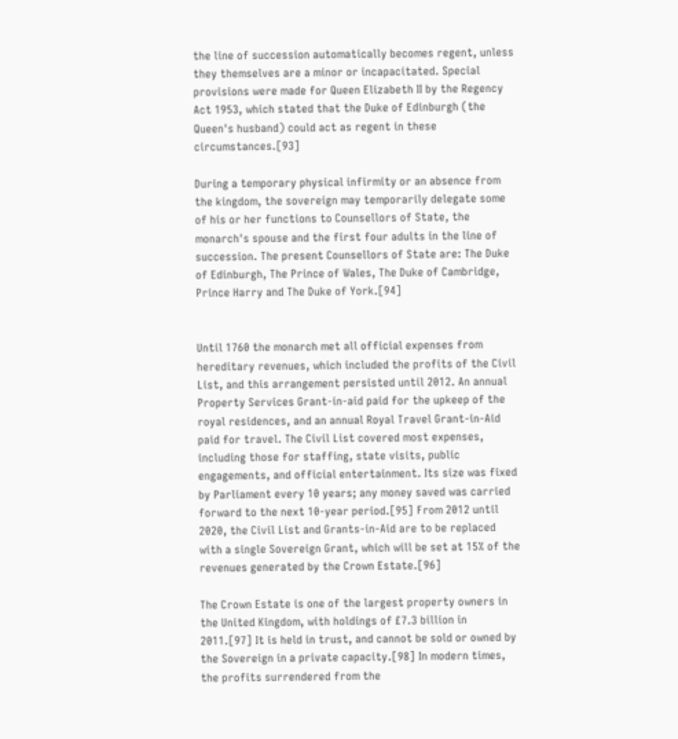the line of succession automatically becomes regent, unless they themselves are a minor or incapacitated. Special provisions were made for Queen Elizabeth II by the Regency Act 1953, which stated that the Duke of Edinburgh (the Queen's husband) could act as regent in these circumstances.[93]

During a temporary physical infirmity or an absence from the kingdom, the sovereign may temporarily delegate some of his or her functions to Counsellors of State, the monarch's spouse and the first four adults in the line of succession. The present Counsellors of State are: The Duke of Edinburgh, The Prince of Wales, The Duke of Cambridge, Prince Harry and The Duke of York.[94]


Until 1760 the monarch met all official expenses from hereditary revenues, which included the profits of the Civil List, and this arrangement persisted until 2012. An annual Property Services Grant-in-aid paid for the upkeep of the royal residences, and an annual Royal Travel Grant-in-Aid paid for travel. The Civil List covered most expenses, including those for staffing, state visits, public engagements, and official entertainment. Its size was fixed by Parliament every 10 years; any money saved was carried forward to the next 10-year period.[95] From 2012 until 2020, the Civil List and Grants-in-Aid are to be replaced with a single Sovereign Grant, which will be set at 15% of the revenues generated by the Crown Estate.[96]

The Crown Estate is one of the largest property owners in the United Kingdom, with holdings of £7.3 billion in 2011.[97] It is held in trust, and cannot be sold or owned by the Sovereign in a private capacity.[98] In modern times, the profits surrendered from the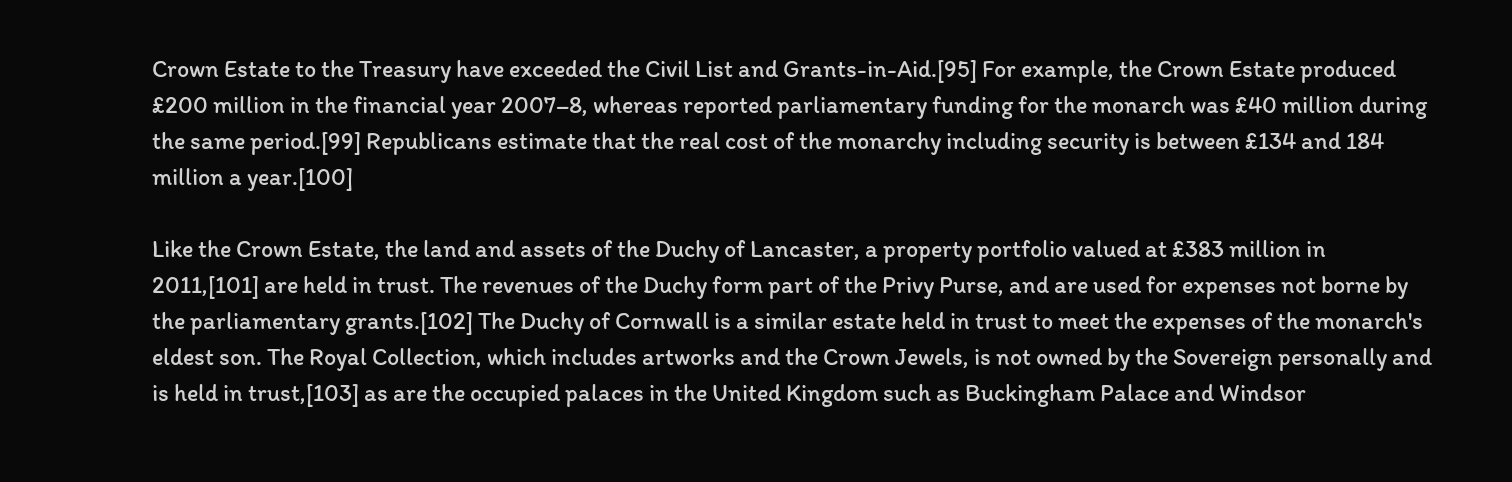Crown Estate to the Treasury have exceeded the Civil List and Grants-in-Aid.[95] For example, the Crown Estate produced £200 million in the financial year 2007–8, whereas reported parliamentary funding for the monarch was £40 million during the same period.[99] Republicans estimate that the real cost of the monarchy including security is between £134 and 184 million a year.[100]

Like the Crown Estate, the land and assets of the Duchy of Lancaster, a property portfolio valued at £383 million in 2011,[101] are held in trust. The revenues of the Duchy form part of the Privy Purse, and are used for expenses not borne by the parliamentary grants.[102] The Duchy of Cornwall is a similar estate held in trust to meet the expenses of the monarch's eldest son. The Royal Collection, which includes artworks and the Crown Jewels, is not owned by the Sovereign personally and is held in trust,[103] as are the occupied palaces in the United Kingdom such as Buckingham Palace and Windsor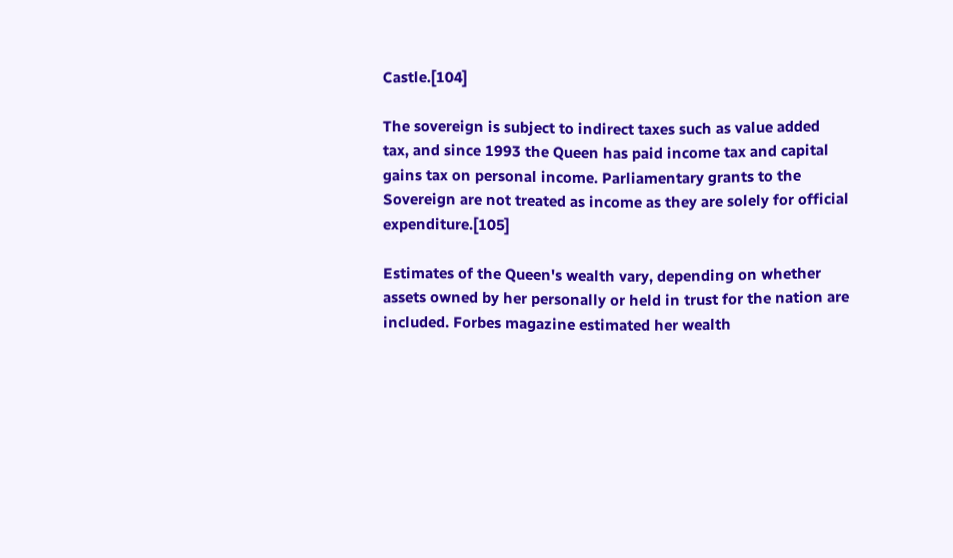Castle.[104]

The sovereign is subject to indirect taxes such as value added tax, and since 1993 the Queen has paid income tax and capital gains tax on personal income. Parliamentary grants to the Sovereign are not treated as income as they are solely for official expenditure.[105]

Estimates of the Queen's wealth vary, depending on whether assets owned by her personally or held in trust for the nation are included. Forbes magazine estimated her wealth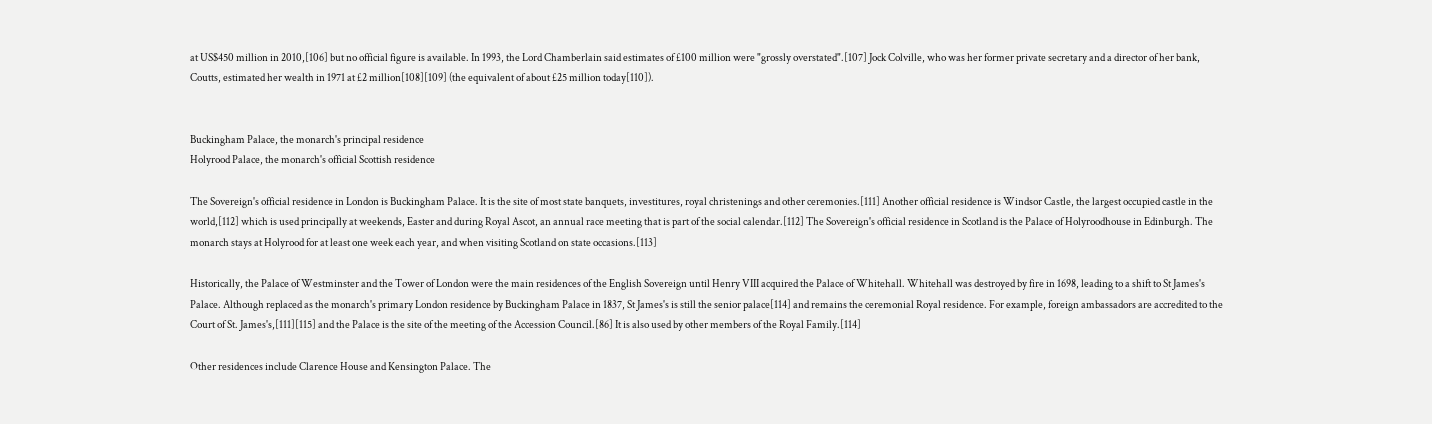at US$450 million in 2010,[106] but no official figure is available. In 1993, the Lord Chamberlain said estimates of £100 million were "grossly overstated".[107] Jock Colville, who was her former private secretary and a director of her bank, Coutts, estimated her wealth in 1971 at £2 million[108][109] (the equivalent of about £25 million today[110]).


Buckingham Palace, the monarch's principal residence
Holyrood Palace, the monarch's official Scottish residence

The Sovereign's official residence in London is Buckingham Palace. It is the site of most state banquets, investitures, royal christenings and other ceremonies.[111] Another official residence is Windsor Castle, the largest occupied castle in the world,[112] which is used principally at weekends, Easter and during Royal Ascot, an annual race meeting that is part of the social calendar.[112] The Sovereign's official residence in Scotland is the Palace of Holyroodhouse in Edinburgh. The monarch stays at Holyrood for at least one week each year, and when visiting Scotland on state occasions.[113]

Historically, the Palace of Westminster and the Tower of London were the main residences of the English Sovereign until Henry VIII acquired the Palace of Whitehall. Whitehall was destroyed by fire in 1698, leading to a shift to St James's Palace. Although replaced as the monarch's primary London residence by Buckingham Palace in 1837, St James's is still the senior palace[114] and remains the ceremonial Royal residence. For example, foreign ambassadors are accredited to the Court of St. James's,[111][115] and the Palace is the site of the meeting of the Accession Council.[86] It is also used by other members of the Royal Family.[114]

Other residences include Clarence House and Kensington Palace. The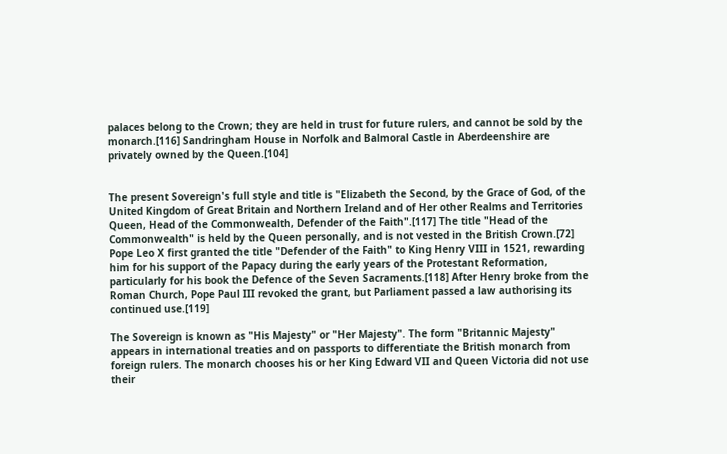palaces belong to the Crown; they are held in trust for future rulers, and cannot be sold by the monarch.[116] Sandringham House in Norfolk and Balmoral Castle in Aberdeenshire are privately owned by the Queen.[104]


The present Sovereign's full style and title is "Elizabeth the Second, by the Grace of God, of the United Kingdom of Great Britain and Northern Ireland and of Her other Realms and Territories Queen, Head of the Commonwealth, Defender of the Faith".[117] The title "Head of the Commonwealth" is held by the Queen personally, and is not vested in the British Crown.[72] Pope Leo X first granted the title "Defender of the Faith" to King Henry VIII in 1521, rewarding him for his support of the Papacy during the early years of the Protestant Reformation, particularly for his book the Defence of the Seven Sacraments.[118] After Henry broke from the Roman Church, Pope Paul III revoked the grant, but Parliament passed a law authorising its continued use.[119]

The Sovereign is known as "His Majesty" or "Her Majesty". The form "Britannic Majesty" appears in international treaties and on passports to differentiate the British monarch from foreign rulers. The monarch chooses his or her King Edward VII and Queen Victoria did not use their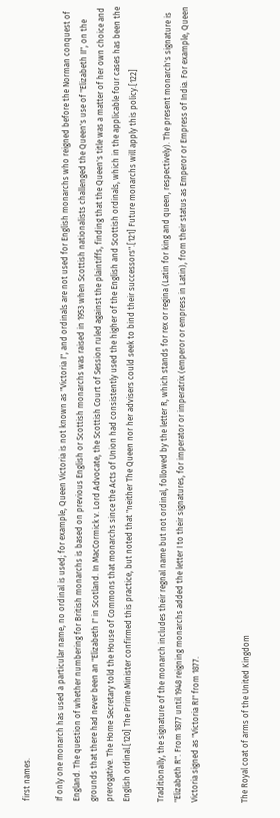first names.

If only one monarch has used a particular name, no ordinal is used; for example, Queen Victoria is not known as "Victoria I", and ordinals are not used for English monarchs who reigned before the Norman conquest of England. The question of whether numbering for British monarchs is based on previous English or Scottish monarchs was raised in 1953 when Scottish nationalists challenged the Queen's use of "Elizabeth II", on the grounds that there had never been an "Elizabeth I" in Scotland. In MacCormick v. Lord Advocate, the Scottish Court of Session ruled against the plaintiffs, finding that the Queen's title was a matter of her own choice and prerogative. The Home Secretary told the House of Commons that monarchs since the Acts of Union had consistently used the higher of the English and Scottish ordinals, which in the applicable four cases has been the English ordinal.[120] The Prime Minister confirmed this practice, but noted that "neither The Queen nor her advisers could seek to bind their successors".[121] Future monarchs will apply this policy.[122]

Traditionally, the signature of the monarch includes their regnal name but not ordinal, followed by the letter R, which stands for rex or regina (Latin for king and queen, respectively). The present monarch's signature is "Elizabeth R". From 1877 until 1948 reigning monarchs added the letter I to their signatures, for imperator or imperatrix (emperor or empress in Latin), from their status as Emperor or Empress of India. For example, Queen Victoria signed as "Victoria RI" from 1877.


The Royal coat of arms of the United Kingdom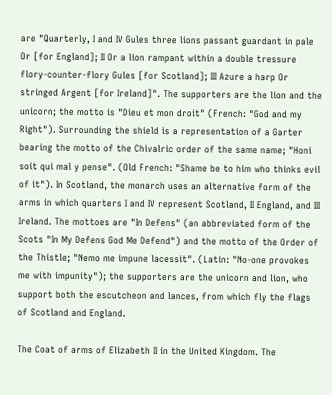are "Quarterly, I and IV Gules three lions passant guardant in pale Or [for England]; II Or a lion rampant within a double tressure flory-counter-flory Gules [for Scotland]; III Azure a harp Or stringed Argent [for Ireland]". The supporters are the lion and the unicorn; the motto is "Dieu et mon droit" (French: "God and my Right"). Surrounding the shield is a representation of a Garter bearing the motto of the Chivalric order of the same name; "Honi soit qui mal y pense". (Old French: "Shame be to him who thinks evil of it"). In Scotland, the monarch uses an alternative form of the arms in which quarters I and IV represent Scotland, II England, and III Ireland. The mottoes are "In Defens" (an abbreviated form of the Scots "In My Defens God Me Defend") and the motto of the Order of the Thistle; "Nemo me impune lacessit". (Latin: "No-one provokes me with impunity"); the supporters are the unicorn and lion, who support both the escutcheon and lances, from which fly the flags of Scotland and England.

The Coat of arms of Elizabeth II in the United Kingdom. The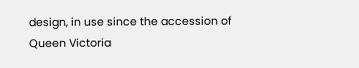design, in use since the accession of Queen Victoria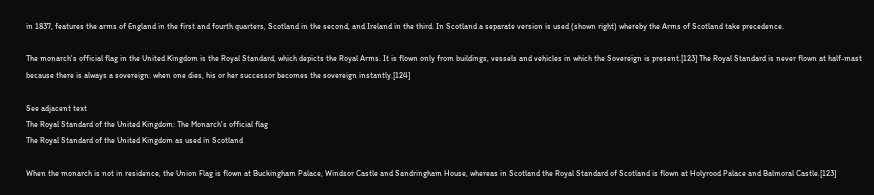in 1837, features the arms of England in the first and fourth quarters, Scotland in the second, and Ireland in the third. In Scotland a separate version is used (shown right) whereby the Arms of Scotland take precedence.

The monarch's official flag in the United Kingdom is the Royal Standard, which depicts the Royal Arms. It is flown only from buildings, vessels and vehicles in which the Sovereign is present.[123] The Royal Standard is never flown at half-mast because there is always a sovereign: when one dies, his or her successor becomes the sovereign instantly.[124]

See adjacent text
The Royal Standard of the United Kingdom: The Monarch's official flag
The Royal Standard of the United Kingdom as used in Scotland

When the monarch is not in residence, the Union Flag is flown at Buckingham Palace, Windsor Castle and Sandringham House, whereas in Scotland the Royal Standard of Scotland is flown at Holyrood Palace and Balmoral Castle.[123]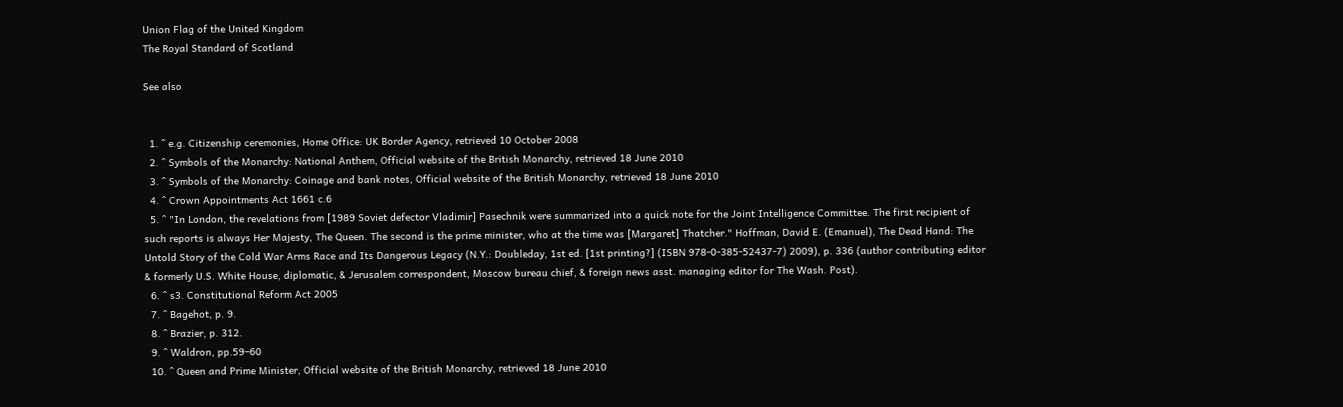Union Flag of the United Kingdom
The Royal Standard of Scotland

See also


  1. ^ e.g. Citizenship ceremonies, Home Office: UK Border Agency, retrieved 10 October 2008
  2. ^ Symbols of the Monarchy: National Anthem, Official website of the British Monarchy, retrieved 18 June 2010
  3. ^ Symbols of the Monarchy: Coinage and bank notes, Official website of the British Monarchy, retrieved 18 June 2010
  4. ^ Crown Appointments Act 1661 c.6
  5. ^ "In London, the revelations from [1989 Soviet defector Vladimir] Pasechnik were summarized into a quick note for the Joint Intelligence Committee. The first recipient of such reports is always Her Majesty, The Queen. The second is the prime minister, who at the time was [Margaret] Thatcher." Hoffman, David E. (Emanuel), The Dead Hand: The Untold Story of the Cold War Arms Race and Its Dangerous Legacy (N.Y.: Doubleday, 1st ed. [1st printing?] (ISBN 978-0-385-52437-7) 2009), p. 336 (author contributing editor & formerly U.S. White House, diplomatic, & Jerusalem correspondent, Moscow bureau chief, & foreign news asst. managing editor for The Wash. Post).
  6. ^ s3. Constitutional Reform Act 2005
  7. ^ Bagehot, p. 9.
  8. ^ Brazier, p. 312.
  9. ^ Waldron, pp.59–60
  10. ^ Queen and Prime Minister, Official website of the British Monarchy, retrieved 18 June 2010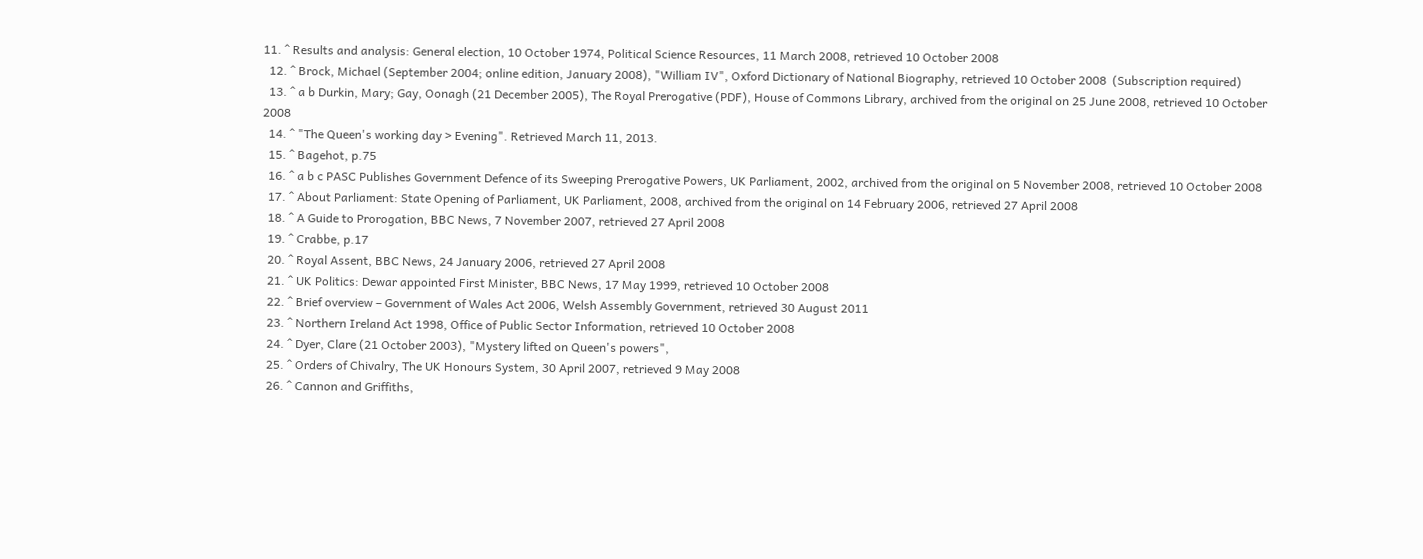11. ^ Results and analysis: General election, 10 October 1974, Political Science Resources, 11 March 2008, retrieved 10 October 2008
  12. ^ Brock, Michael (September 2004; online edition, January 2008), "William IV", Oxford Dictionary of National Biography, retrieved 10 October 2008  (Subscription required)
  13. ^ a b Durkin, Mary; Gay, Oonagh (21 December 2005), The Royal Prerogative (PDF), House of Commons Library, archived from the original on 25 June 2008, retrieved 10 October 2008
  14. ^ "The Queen's working day > Evening". Retrieved March 11, 2013.
  15. ^ Bagehot, p.75
  16. ^ a b c PASC Publishes Government Defence of its Sweeping Prerogative Powers, UK Parliament, 2002, archived from the original on 5 November 2008, retrieved 10 October 2008
  17. ^ About Parliament: State Opening of Parliament, UK Parliament, 2008, archived from the original on 14 February 2006, retrieved 27 April 2008
  18. ^ A Guide to Prorogation, BBC News, 7 November 2007, retrieved 27 April 2008
  19. ^ Crabbe, p.17
  20. ^ Royal Assent, BBC News, 24 January 2006, retrieved 27 April 2008
  21. ^ UK Politics: Dewar appointed First Minister, BBC News, 17 May 1999, retrieved 10 October 2008
  22. ^ Brief overview – Government of Wales Act 2006, Welsh Assembly Government, retrieved 30 August 2011
  23. ^ Northern Ireland Act 1998, Office of Public Sector Information, retrieved 10 October 2008
  24. ^ Dyer, Clare (21 October 2003), "Mystery lifted on Queen's powers",
  25. ^ Orders of Chivalry, The UK Honours System, 30 April 2007, retrieved 9 May 2008
  26. ^ Cannon and Griffiths,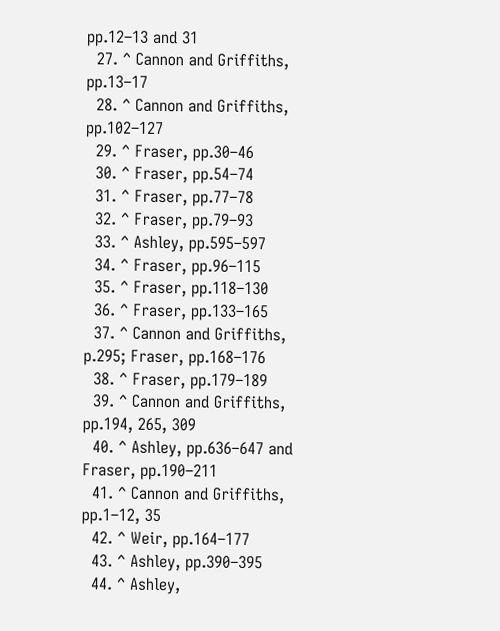pp.12–13 and 31
  27. ^ Cannon and Griffiths, pp.13–17
  28. ^ Cannon and Griffiths, pp.102–127
  29. ^ Fraser, pp.30–46
  30. ^ Fraser, pp.54–74
  31. ^ Fraser, pp.77–78
  32. ^ Fraser, pp.79–93
  33. ^ Ashley, pp.595–597
  34. ^ Fraser, pp.96–115
  35. ^ Fraser, pp.118–130
  36. ^ Fraser, pp.133–165
  37. ^ Cannon and Griffiths, p.295; Fraser, pp.168–176
  38. ^ Fraser, pp.179–189
  39. ^ Cannon and Griffiths, pp.194, 265, 309
  40. ^ Ashley, pp.636–647 and Fraser, pp.190–211
  41. ^ Cannon and Griffiths, pp.1–12, 35
  42. ^ Weir, pp.164–177
  43. ^ Ashley, pp.390–395
  44. ^ Ashley,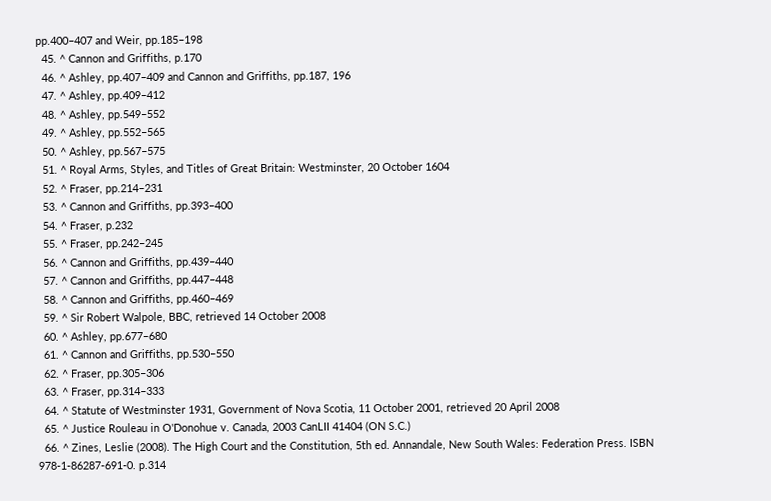pp.400–407 and Weir, pp.185–198
  45. ^ Cannon and Griffiths, p.170
  46. ^ Ashley, pp.407–409 and Cannon and Griffiths, pp.187, 196
  47. ^ Ashley, pp.409–412
  48. ^ Ashley, pp.549–552
  49. ^ Ashley, pp.552–565
  50. ^ Ashley, pp.567–575
  51. ^ Royal Arms, Styles, and Titles of Great Britain: Westminster, 20 October 1604
  52. ^ Fraser, pp.214–231
  53. ^ Cannon and Griffiths, pp.393–400
  54. ^ Fraser, p.232
  55. ^ Fraser, pp.242–245
  56. ^ Cannon and Griffiths, pp.439–440
  57. ^ Cannon and Griffiths, pp.447–448
  58. ^ Cannon and Griffiths, pp.460–469
  59. ^ Sir Robert Walpole, BBC, retrieved 14 October 2008
  60. ^ Ashley, pp.677–680
  61. ^ Cannon and Griffiths, pp.530–550
  62. ^ Fraser, pp.305–306
  63. ^ Fraser, pp.314–333
  64. ^ Statute of Westminster 1931, Government of Nova Scotia, 11 October 2001, retrieved 20 April 2008
  65. ^ Justice Rouleau in O'Donohue v. Canada, 2003 CanLII 41404 (ON S.C.)
  66. ^ Zines, Leslie (2008). The High Court and the Constitution, 5th ed. Annandale, New South Wales: Federation Press. ISBN 978-1-86287-691-0. p.314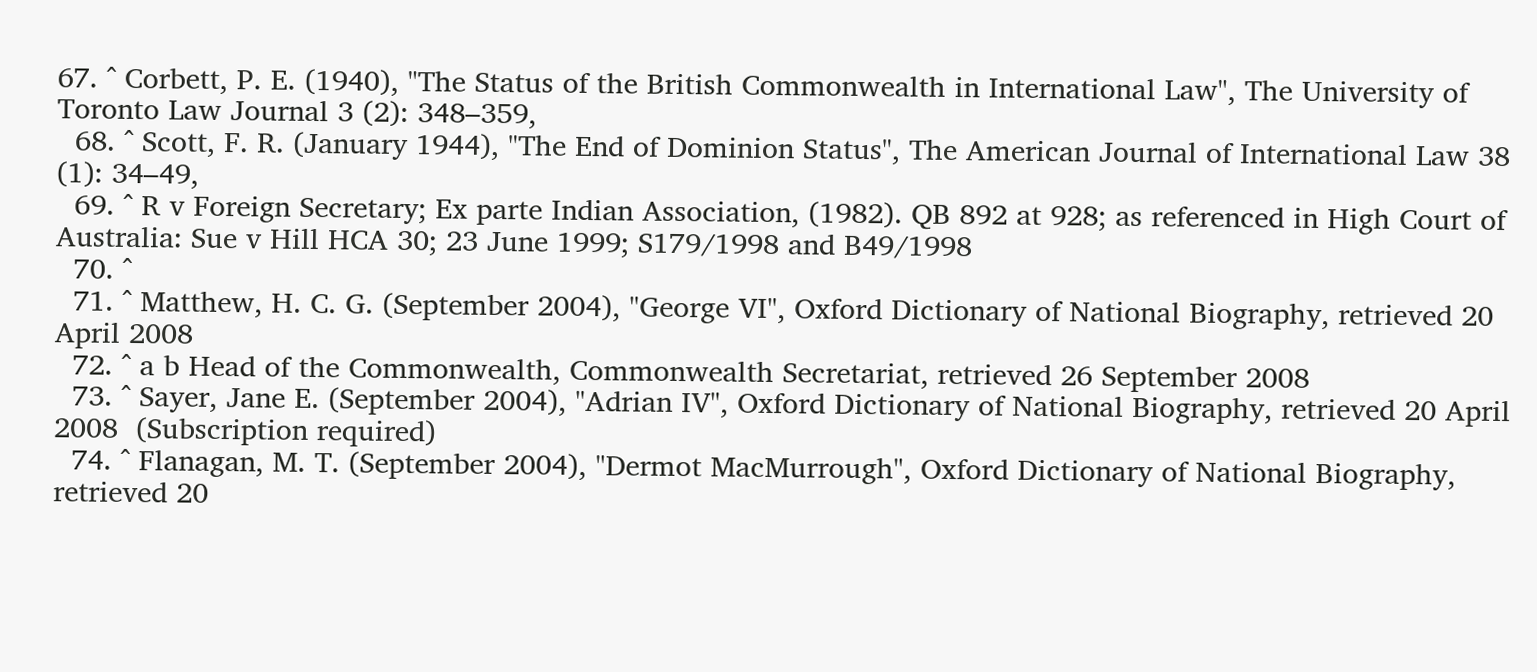67. ^ Corbett, P. E. (1940), "The Status of the British Commonwealth in International Law", The University of Toronto Law Journal 3 (2): 348–359,
  68. ^ Scott, F. R. (January 1944), "The End of Dominion Status", The American Journal of International Law 38 (1): 34–49,
  69. ^ R v Foreign Secretary; Ex parte Indian Association, (1982). QB 892 at 928; as referenced in High Court of Australia: Sue v Hill HCA 30; 23 June 1999; S179/1998 and B49/1998
  70. ^
  71. ^ Matthew, H. C. G. (September 2004), "George VI", Oxford Dictionary of National Biography, retrieved 20 April 2008
  72. ^ a b Head of the Commonwealth, Commonwealth Secretariat, retrieved 26 September 2008
  73. ^ Sayer, Jane E. (September 2004), "Adrian IV", Oxford Dictionary of National Biography, retrieved 20 April 2008  (Subscription required)
  74. ^ Flanagan, M. T. (September 2004), "Dermot MacMurrough", Oxford Dictionary of National Biography, retrieved 20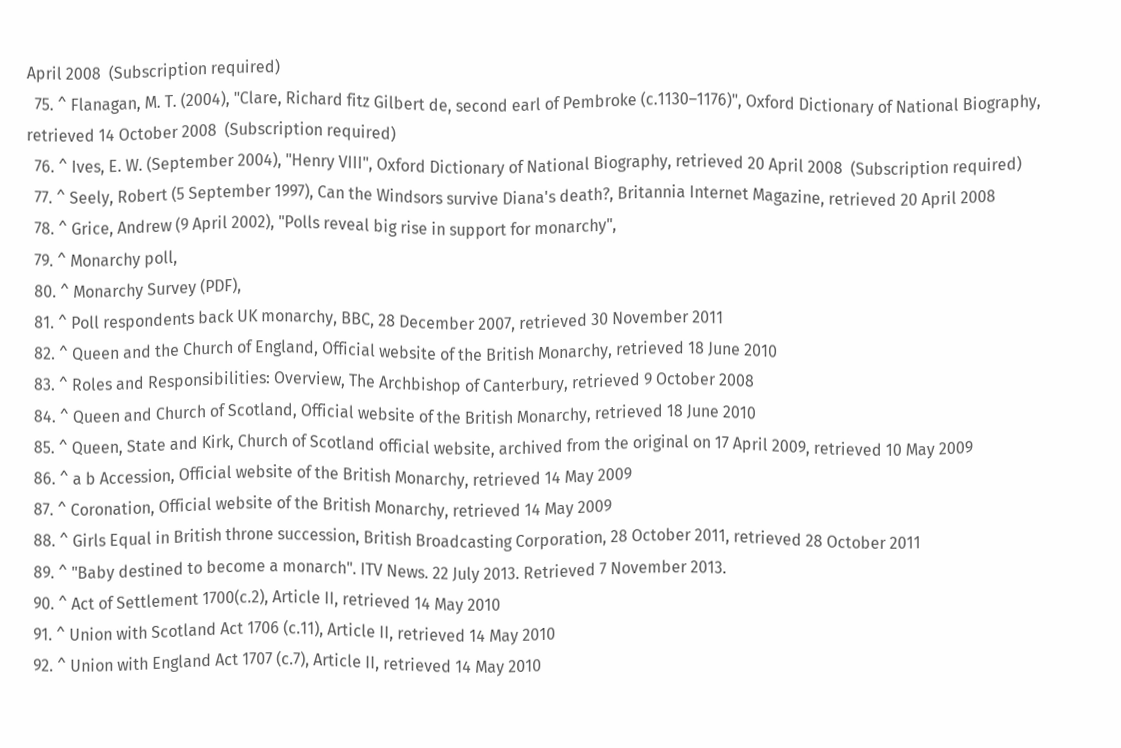April 2008  (Subscription required)
  75. ^ Flanagan, M. T. (2004), "Clare, Richard fitz Gilbert de, second earl of Pembroke (c.1130–1176)", Oxford Dictionary of National Biography, retrieved 14 October 2008  (Subscription required)
  76. ^ Ives, E. W. (September 2004), "Henry VIII", Oxford Dictionary of National Biography, retrieved 20 April 2008  (Subscription required)
  77. ^ Seely, Robert (5 September 1997), Can the Windsors survive Diana's death?, Britannia Internet Magazine, retrieved 20 April 2008
  78. ^ Grice, Andrew (9 April 2002), "Polls reveal big rise in support for monarchy",
  79. ^ Monarchy poll,
  80. ^ Monarchy Survey (PDF),
  81. ^ Poll respondents back UK monarchy, BBC, 28 December 2007, retrieved 30 November 2011
  82. ^ Queen and the Church of England, Official website of the British Monarchy, retrieved 18 June 2010
  83. ^ Roles and Responsibilities: Overview, The Archbishop of Canterbury, retrieved 9 October 2008
  84. ^ Queen and Church of Scotland, Official website of the British Monarchy, retrieved 18 June 2010
  85. ^ Queen, State and Kirk, Church of Scotland official website, archived from the original on 17 April 2009, retrieved 10 May 2009
  86. ^ a b Accession, Official website of the British Monarchy, retrieved 14 May 2009
  87. ^ Coronation, Official website of the British Monarchy, retrieved 14 May 2009
  88. ^ Girls Equal in British throne succession, British Broadcasting Corporation, 28 October 2011, retrieved 28 October 2011
  89. ^ "Baby destined to become a monarch". ITV News. 22 July 2013. Retrieved 7 November 2013.
  90. ^ Act of Settlement 1700(c.2), Article II, retrieved 14 May 2010
  91. ^ Union with Scotland Act 1706 (c.11), Article II, retrieved 14 May 2010
  92. ^ Union with England Act 1707 (c.7), Article II, retrieved 14 May 2010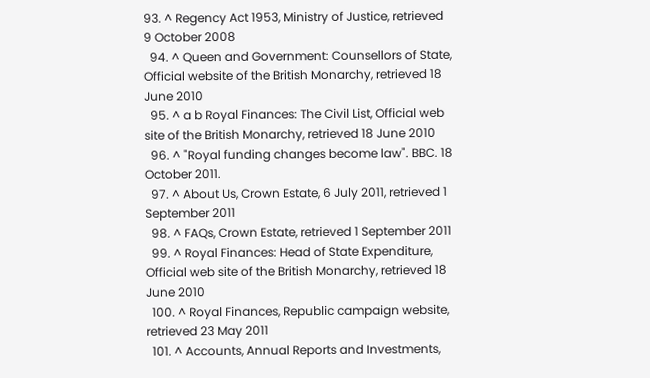93. ^ Regency Act 1953, Ministry of Justice, retrieved 9 October 2008
  94. ^ Queen and Government: Counsellors of State, Official website of the British Monarchy, retrieved 18 June 2010
  95. ^ a b Royal Finances: The Civil List, Official web site of the British Monarchy, retrieved 18 June 2010
  96. ^ "Royal funding changes become law". BBC. 18 October 2011.
  97. ^ About Us, Crown Estate, 6 July 2011, retrieved 1 September 2011
  98. ^ FAQs, Crown Estate, retrieved 1 September 2011
  99. ^ Royal Finances: Head of State Expenditure, Official web site of the British Monarchy, retrieved 18 June 2010
  100. ^ Royal Finances, Republic campaign website, retrieved 23 May 2011
  101. ^ Accounts, Annual Reports and Investments,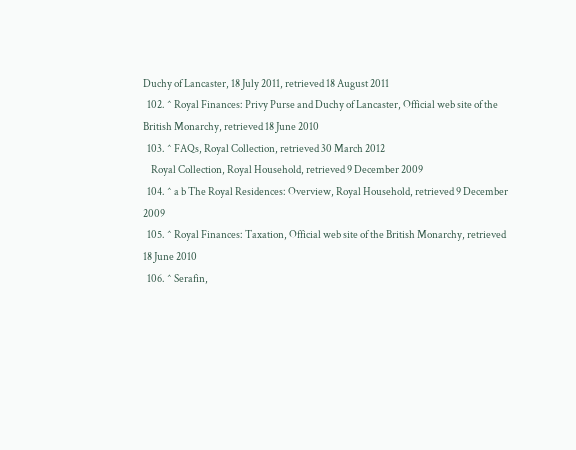Duchy of Lancaster, 18 July 2011, retrieved 18 August 2011
  102. ^ Royal Finances: Privy Purse and Duchy of Lancaster, Official web site of the British Monarchy, retrieved 18 June 2010
  103. ^ FAQs, Royal Collection, retrieved 30 March 2012
    Royal Collection, Royal Household, retrieved 9 December 2009
  104. ^ a b The Royal Residences: Overview, Royal Household, retrieved 9 December 2009
  105. ^ Royal Finances: Taxation, Official web site of the British Monarchy, retrieved 18 June 2010
  106. ^ Serafin,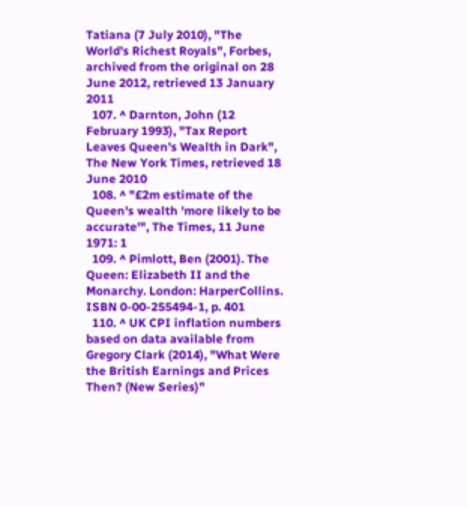Tatiana (7 July 2010), "The World's Richest Royals", Forbes, archived from the original on 28 June 2012, retrieved 13 January 2011
  107. ^ Darnton, John (12 February 1993), "Tax Report Leaves Queen's Wealth in Dark", The New York Times, retrieved 18 June 2010
  108. ^ "£2m estimate of the Queen's wealth 'more likely to be accurate'", The Times, 11 June 1971: 1
  109. ^ Pimlott, Ben (2001). The Queen: Elizabeth II and the Monarchy. London: HarperCollins. ISBN 0-00-255494-1, p. 401
  110. ^ UK CPI inflation numbers based on data available from Gregory Clark (2014), "What Were the British Earnings and Prices Then? (New Series)"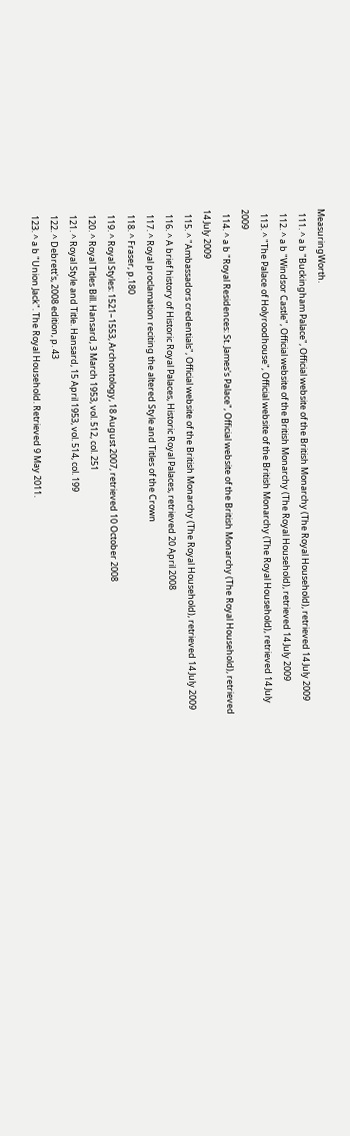MeasuringWorth.
  111. ^ a b "Buckingham Palace", Official website of the British Monarchy (The Royal Household), retrieved 14 July 2009
  112. ^ a b "Windsor Castle", Official website of the British Monarchy (The Royal Household), retrieved 14 July 2009
  113. ^ "The Palace of Holyroodhouse", Official website of the British Monarchy (The Royal Household), retrieved 14 July 2009
  114. ^ a b "Royal Residences: St. James's Palace", Official website of the British Monarchy (The Royal Household), retrieved 14 July 2009
  115. ^ "Ambassadors credentials", Official website of the British Monarchy (The Royal Household), retrieved 14 July 2009
  116. ^ A brief history of Historic Royal Palaces, Historic Royal Palaces, retrieved 20 April 2008
  117. ^ Royal proclamation reciting the altered Style and Titles of the Crown
  118. ^ Fraser, p.180
  119. ^ Royal Styles: 1521–1553, Archontology, 18 August 2007, retrieved 10 October 2008
  120. ^ Royal Titles Bill. Hansard, 3 March 1953, vol. 512, col. 251
  121. ^ Royal Style and Title. Hansard, 15 April 1953, vol. 514, col. 199
  122. ^ Debrett's, 2008 edition, p. 43
  123. ^ a b "Union Jack". The Royal Household. Retrieved 9 May 2011.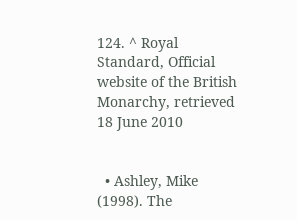124. ^ Royal Standard, Official website of the British Monarchy, retrieved 18 June 2010


  • Ashley, Mike (1998). The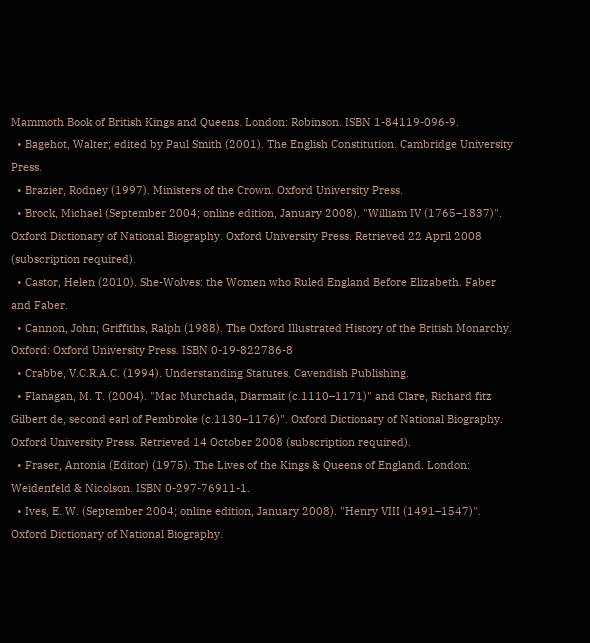Mammoth Book of British Kings and Queens. London: Robinson. ISBN 1-84119-096-9.
  • Bagehot, Walter; edited by Paul Smith (2001). The English Constitution. Cambridge University Press.
  • Brazier, Rodney (1997). Ministers of the Crown. Oxford University Press.
  • Brock, Michael (September 2004; online edition, January 2008). "William IV (1765–1837)". Oxford Dictionary of National Biography. Oxford University Press. Retrieved 22 April 2008 (subscription required).
  • Castor, Helen (2010). She-Wolves: the Women who Ruled England Before Elizabeth. Faber and Faber.
  • Cannon, John; Griffiths, Ralph (1988). The Oxford Illustrated History of the British Monarchy. Oxford: Oxford University Press. ISBN 0-19-822786-8
  • Crabbe, V.C.R.A.C. (1994). Understanding Statutes. Cavendish Publishing.
  • Flanagan, M. T. (2004). "Mac Murchada, Diarmait (c.1110–1171)" and Clare, Richard fitz Gilbert de, second earl of Pembroke (c.1130–1176)". Oxford Dictionary of National Biography. Oxford University Press. Retrieved 14 October 2008 (subscription required).
  • Fraser, Antonia (Editor) (1975). The Lives of the Kings & Queens of England. London: Weidenfeld & Nicolson. ISBN 0-297-76911-1.
  • Ives, E. W. (September 2004; online edition, January 2008). "Henry VIII (1491–1547)". Oxford Dictionary of National Biography.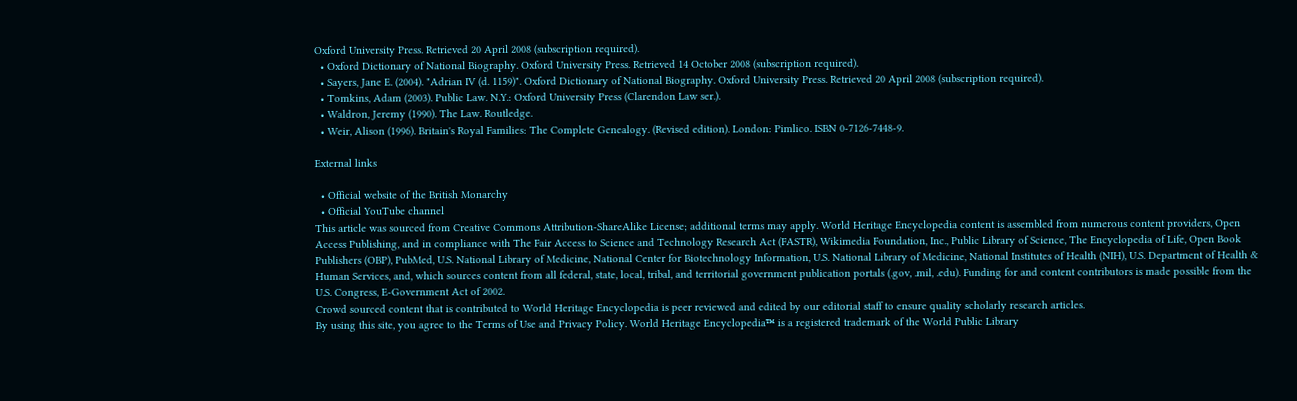Oxford University Press. Retrieved 20 April 2008 (subscription required).
  • Oxford Dictionary of National Biography. Oxford University Press. Retrieved 14 October 2008 (subscription required).
  • Sayers, Jane E. (2004). "Adrian IV (d. 1159)". Oxford Dictionary of National Biography. Oxford University Press. Retrieved 20 April 2008 (subscription required).
  • Tomkins, Adam (2003). Public Law. N.Y.: Oxford University Press (Clarendon Law ser.).
  • Waldron, Jeremy (1990). The Law. Routledge.
  • Weir, Alison (1996). Britain's Royal Families: The Complete Genealogy. (Revised edition). London: Pimlico. ISBN 0-7126-7448-9.

External links

  • Official website of the British Monarchy
  • Official YouTube channel
This article was sourced from Creative Commons Attribution-ShareAlike License; additional terms may apply. World Heritage Encyclopedia content is assembled from numerous content providers, Open Access Publishing, and in compliance with The Fair Access to Science and Technology Research Act (FASTR), Wikimedia Foundation, Inc., Public Library of Science, The Encyclopedia of Life, Open Book Publishers (OBP), PubMed, U.S. National Library of Medicine, National Center for Biotechnology Information, U.S. National Library of Medicine, National Institutes of Health (NIH), U.S. Department of Health & Human Services, and, which sources content from all federal, state, local, tribal, and territorial government publication portals (.gov, .mil, .edu). Funding for and content contributors is made possible from the U.S. Congress, E-Government Act of 2002.
Crowd sourced content that is contributed to World Heritage Encyclopedia is peer reviewed and edited by our editorial staff to ensure quality scholarly research articles.
By using this site, you agree to the Terms of Use and Privacy Policy. World Heritage Encyclopedia™ is a registered trademark of the World Public Library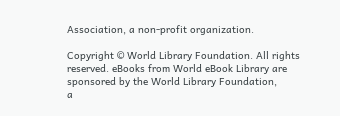Association, a non-profit organization.

Copyright © World Library Foundation. All rights reserved. eBooks from World eBook Library are sponsored by the World Library Foundation,
a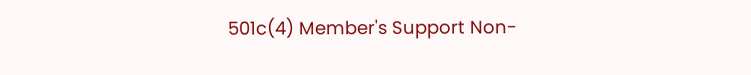501c(4) Member's Support Non-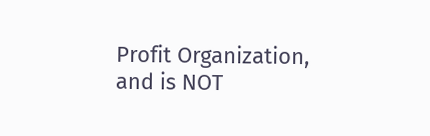Profit Organization, and is NOT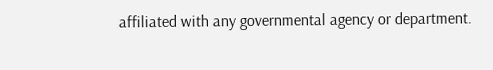affiliated with any governmental agency or department.